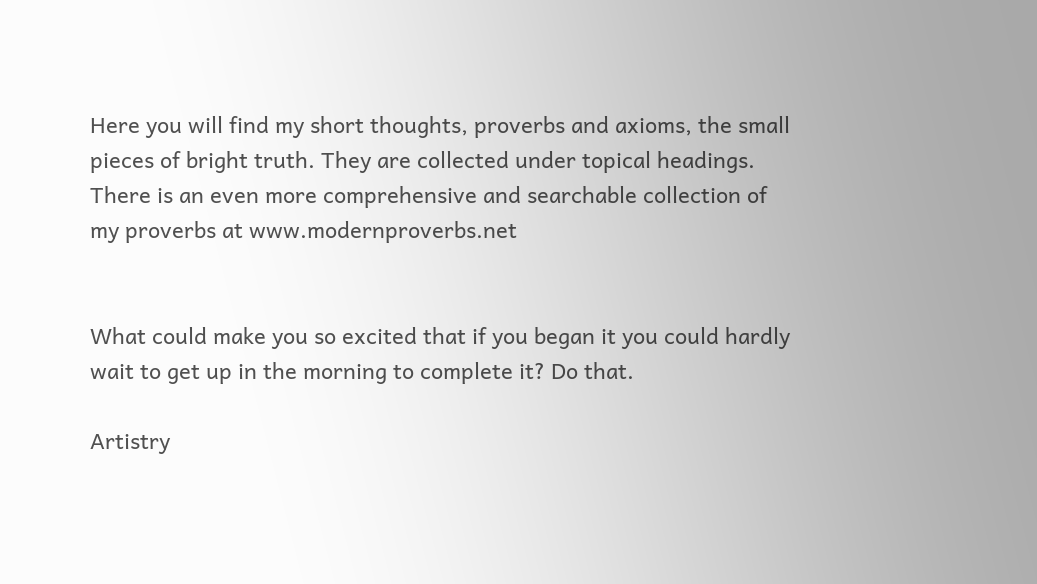Here you will find my short thoughts, proverbs and axioms, the small pieces of bright truth. They are collected under topical headings. There is an even more comprehensive and searchable collection of my proverbs at www.modernproverbs.net


What could make you so excited that if you began it you could hardly wait to get up in the morning to complete it? Do that.

Artistry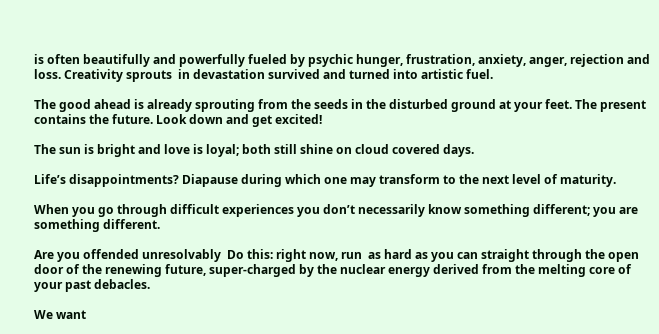is often beautifully and powerfully fueled by psychic hunger, frustration, anxiety, anger, rejection and loss. Creativity sprouts  in devastation survived and turned into artistic fuel.

The good ahead is already sprouting from the seeds in the disturbed ground at your feet. The present contains the future. Look down and get excited!

The sun is bright and love is loyal; both still shine on cloud covered days.

Life’s disappointments? Diapause during which one may transform to the next level of maturity.

When you go through difficult experiences you don’t necessarily know something different; you are something different.

Are you offended unresolvably  Do this: right now, run  as hard as you can straight through the open door of the renewing future, super-charged by the nuclear energy derived from the melting core of your past debacles.

We want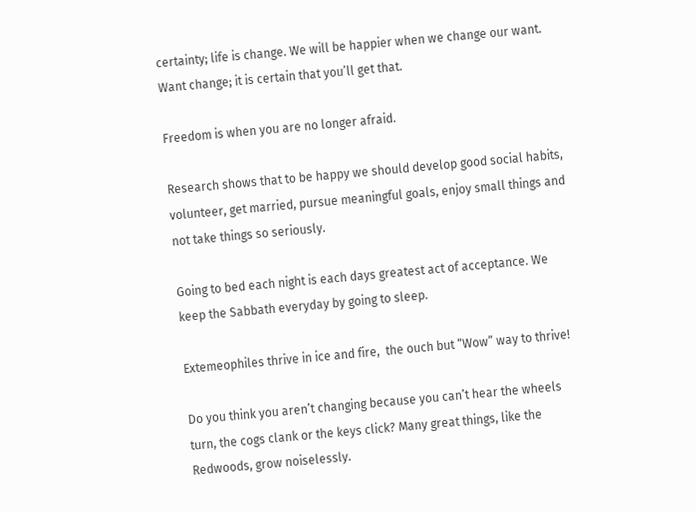certainty; life is change. We will be happier when we change our want. Want change; it is certain that you’ll get that.

Freedom is when you are no longer afraid.

Research shows that to be happy we should develop good social habits, volunteer, get married, pursue meaningful goals, enjoy small things and not take things so seriously.

Going to bed each night is each days greatest act of acceptance. We keep the Sabbath everyday by going to sleep.

Extemeophiles thrive in ice and fire,  the ouch but “Wow” way to thrive!

Do you think you aren’t changing because you can’t hear the wheels turn, the cogs clank or the keys click? Many great things, like the Redwoods, grow noiselessly.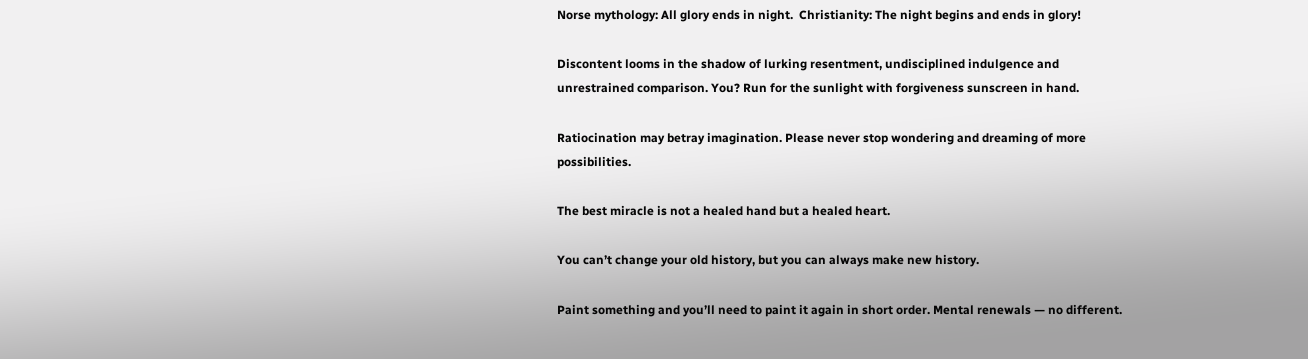Norse mythology: All glory ends in night.  Christianity: The night begins and ends in glory!

Discontent looms in the shadow of lurking resentment, undisciplined indulgence and unrestrained comparison. You? Run for the sunlight with forgiveness sunscreen in hand.

Ratiocination may betray imagination. Please never stop wondering and dreaming of more possibilities.

The best miracle is not a healed hand but a healed heart.

You can’t change your old history, but you can always make new history.

Paint something and you’ll need to paint it again in short order. Mental renewals — no different.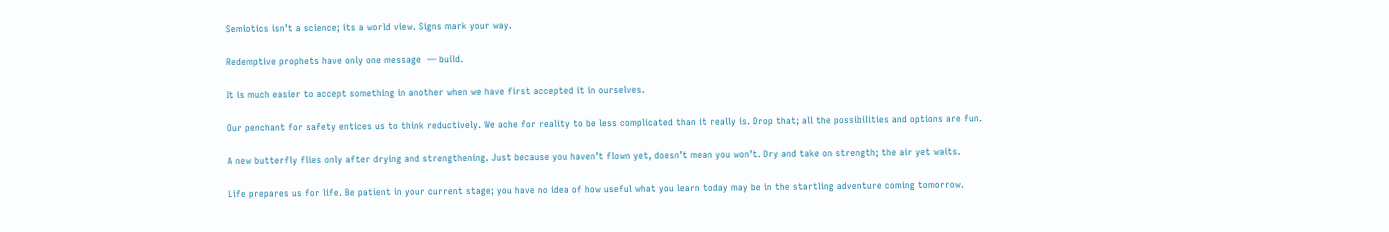Semiotics isn’t a science; its a world view. Signs mark your way.

Redemptive prophets have only one message  — build.

It is much easier to accept something in another when we have first accepted it in ourselves.

Our penchant for safety entices us to think reductively. We ache for reality to be less complicated than it really is. Drop that; all the possibilities and options are fun.

A new butterfly flies only after drying and strengthening. Just because you haven’t flown yet, doesn’t mean you won’t. Dry and take on strength; the air yet waits.

Life prepares us for life. Be patient in your current stage; you have no idea of how useful what you learn today may be in the startling adventure coming tomorrow.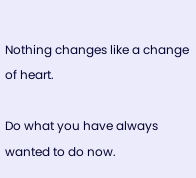Nothing changes like a change of heart.

Do what you have always wanted to do now.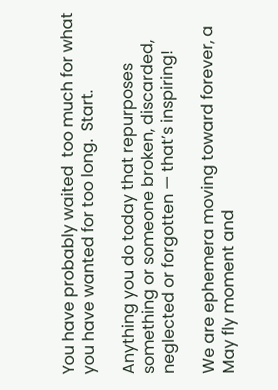You have probably waited  too much for what you have wanted for too long.  Start.

Anything you do today that repurposes something or someone broken, discarded, neglected or forgotten — that’s inspiring!

We are ephemera moving toward forever, a May fly moment and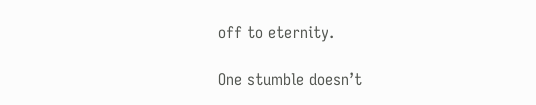off to eternity.

One stumble doesn’t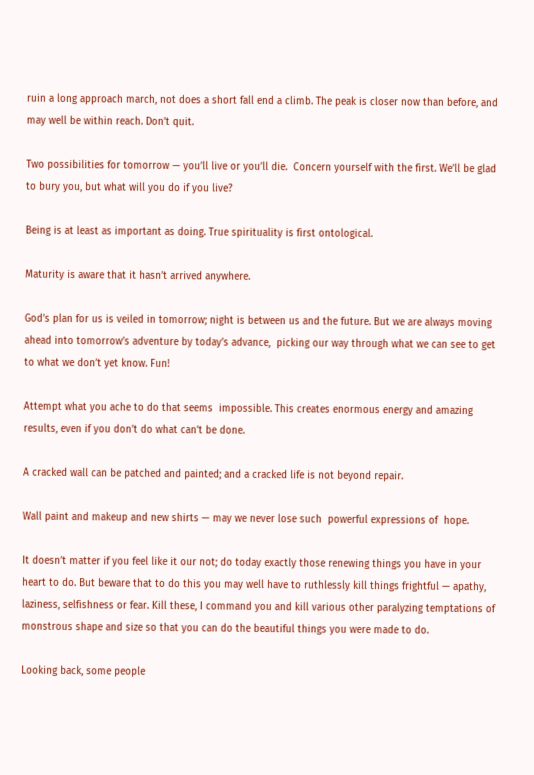ruin a long approach march, not does a short fall end a climb. The peak is closer now than before, and may well be within reach. Don’t quit.

Two possibilities for tomorrow — you’ll live or you’ll die.  Concern yourself with the first. We’ll be glad to bury you, but what will you do if you live?

Being is at least as important as doing. True spirituality is first ontological.

Maturity is aware that it hasn’t arrived anywhere.

God’s plan for us is veiled in tomorrow; night is between us and the future. But we are always moving ahead into tomorrow’s adventure by today’s advance,  picking our way through what we can see to get to what we don’t yet know. Fun!

Attempt what you ache to do that seems  impossible. This creates enormous energy and amazing results, even if you don’t do what can’t be done.

A cracked wall can be patched and painted; and a cracked life is not beyond repair.

Wall paint and makeup and new shirts — may we never lose such  powerful expressions of  hope.

It doesn’t matter if you feel like it our not; do today exactly those renewing things you have in your heart to do. But beware that to do this you may well have to ruthlessly kill things frightful — apathy, laziness, selfishness or fear. Kill these, I command you and kill various other paralyzing temptations of monstrous shape and size so that you can do the beautiful things you were made to do.

Looking back, some people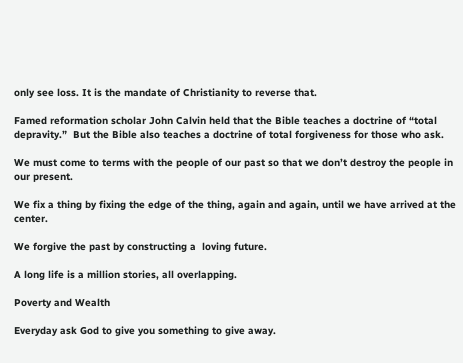only see loss. It is the mandate of Christianity to reverse that.

Famed reformation scholar John Calvin held that the Bible teaches a doctrine of “total depravity.”  But the Bible also teaches a doctrine of total forgiveness for those who ask.

We must come to terms with the people of our past so that we don’t destroy the people in our present.

We fix a thing by fixing the edge of the thing, again and again, until we have arrived at the center.

We forgive the past by constructing a  loving future.

A long life is a million stories, all overlapping.

Poverty and Wealth

Everyday ask God to give you something to give away.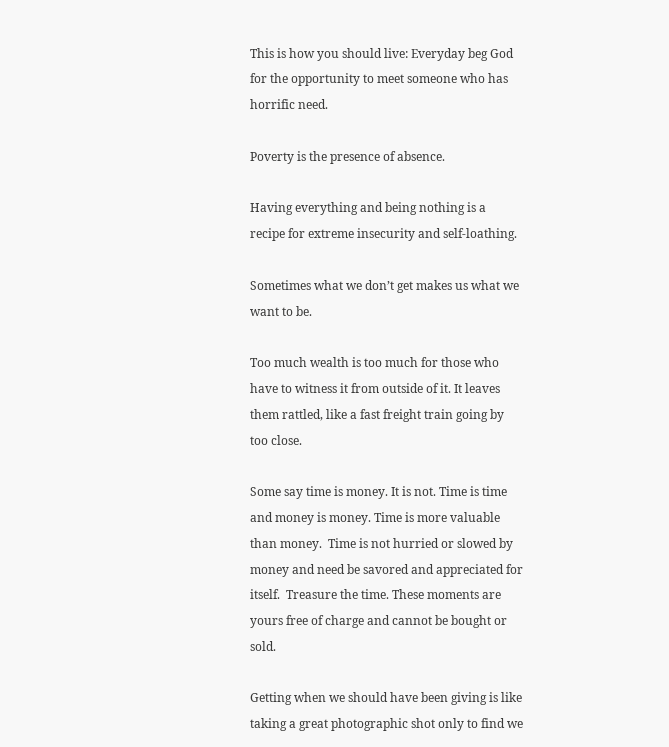This is how you should live: Everyday beg God for the opportunity to meet someone who has horrific need.

Poverty is the presence of absence.

Having everything and being nothing is a recipe for extreme insecurity and self-loathing.

Sometimes what we don’t get makes us what we want to be.

Too much wealth is too much for those who have to witness it from outside of it. It leaves them rattled, like a fast freight train going by too close.

Some say time is money. It is not. Time is time and money is money. Time is more valuable than money.  Time is not hurried or slowed by money and need be savored and appreciated for itself.  Treasure the time. These moments are yours free of charge and cannot be bought or sold.

Getting when we should have been giving is like taking a great photographic shot only to find we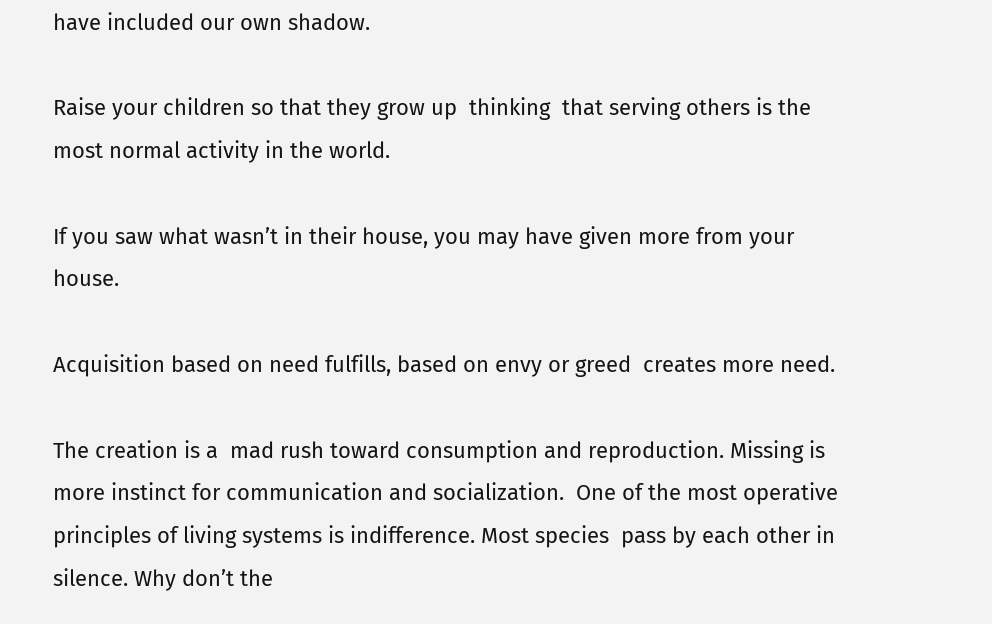have included our own shadow.

Raise your children so that they grow up  thinking  that serving others is the most normal activity in the world.

If you saw what wasn’t in their house, you may have given more from your house.

Acquisition based on need fulfills, based on envy or greed  creates more need.

The creation is a  mad rush toward consumption and reproduction. Missing is more instinct for communication and socialization.  One of the most operative principles of living systems is indifference. Most species  pass by each other in silence. Why don’t the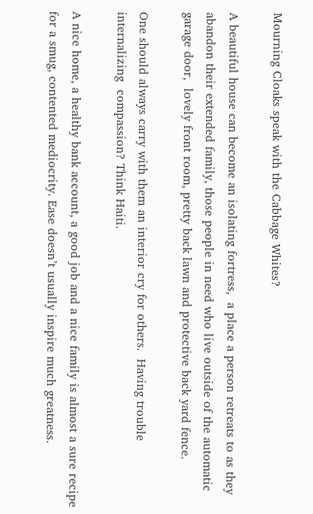Mourning Cloaks speak with the Cabbage Whites?

A beautiful house can become an isolating fortress,  a place a person retreats to as they abandon their extended family, those people in need who live outside of the automatic garage door,  lovely front room, pretty back lawn and protective back yard fence.

One should always carry with them an interior cry for others.  Having trouble internalizing  compassion? Think Haiti.

A nice home, a healthy bank account, a good job and a nice family is almost a sure recipe for a smug, contented mediocrity. Ease doesn’t usually inspire much greatness.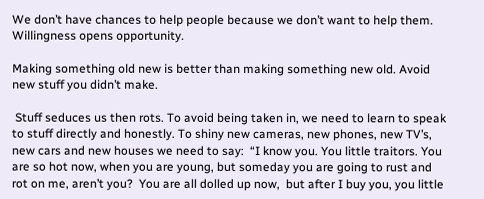We don’t have chances to help people because we don’t want to help them. Willingness opens opportunity.

Making something old new is better than making something new old. Avoid new stuff you didn’t make.

 Stuff seduces us then rots. To avoid being taken in, we need to learn to speak to stuff directly and honestly. To shiny new cameras, new phones, new TV’s, new cars and new houses we need to say:  “I know you. You little traitors. You are so hot now, when you are young, but someday you are going to rust and rot on me, aren’t you?  You are all dolled up now,  but after I buy you, you little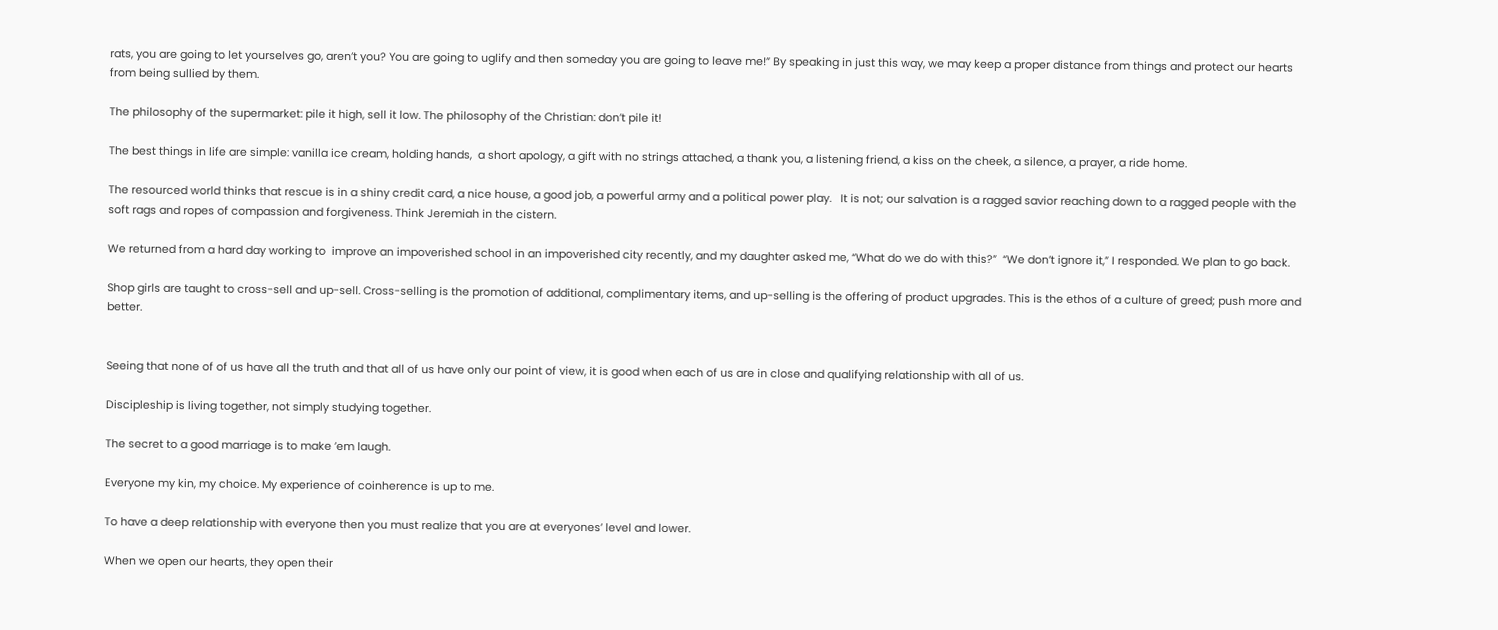rats, you are going to let yourselves go, aren’t you? You are going to uglify and then someday you are going to leave me!” By speaking in just this way, we may keep a proper distance from things and protect our hearts from being sullied by them.

The philosophy of the supermarket: pile it high, sell it low. The philosophy of the Christian: don’t pile it!

The best things in life are simple: vanilla ice cream, holding hands,  a short apology, a gift with no strings attached, a thank you, a listening friend, a kiss on the cheek, a silence, a prayer, a ride home.

The resourced world thinks that rescue is in a shiny credit card, a nice house, a good job, a powerful army and a political power play.   It is not; our salvation is a ragged savior reaching down to a ragged people with the soft rags and ropes of compassion and forgiveness. Think Jeremiah in the cistern.

We returned from a hard day working to  improve an impoverished school in an impoverished city recently, and my daughter asked me, “What do we do with this?”  “We don’t ignore it,” I responded. We plan to go back.

Shop girls are taught to cross-sell and up-sell. Cross-selling is the promotion of additional, complimentary items, and up-selling is the offering of product upgrades. This is the ethos of a culture of greed; push more and better.


Seeing that none of of us have all the truth and that all of us have only our point of view, it is good when each of us are in close and qualifying relationship with all of us.

Discipleship is living together, not simply studying together.

The secret to a good marriage is to make ’em laugh.

Everyone my kin, my choice. My experience of coinherence is up to me.

To have a deep relationship with everyone then you must realize that you are at everyones’ level and lower.

When we open our hearts, they open their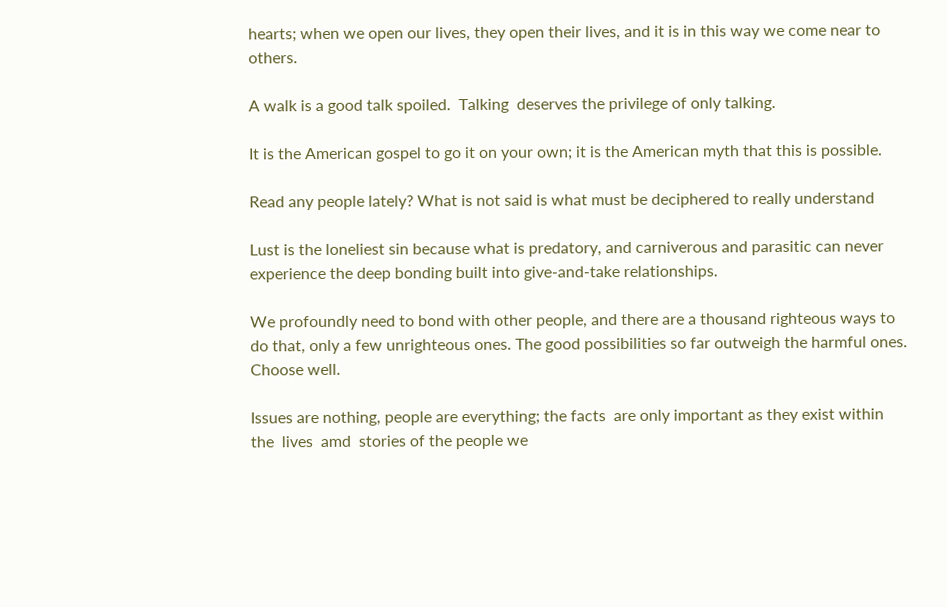hearts; when we open our lives, they open their lives, and it is in this way we come near to others.

A walk is a good talk spoiled.  Talking  deserves the privilege of only talking.

It is the American gospel to go it on your own; it is the American myth that this is possible.

Read any people lately? What is not said is what must be deciphered to really understand

Lust is the loneliest sin because what is predatory, and carniverous and parasitic can never experience the deep bonding built into give-and-take relationships.

We profoundly need to bond with other people, and there are a thousand righteous ways to do that, only a few unrighteous ones. The good possibilities so far outweigh the harmful ones. Choose well.

Issues are nothing, people are everything; the facts  are only important as they exist within the  lives  amd  stories of the people we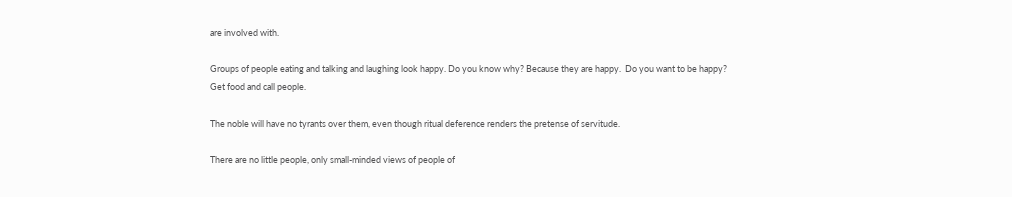are involved with.

Groups of people eating and talking and laughing look happy. Do you know why? Because they are happy.  Do you want to be happy?  Get food and call people.

The noble will have no tyrants over them, even though ritual deference renders the pretense of servitude.

There are no little people, only small-minded views of people of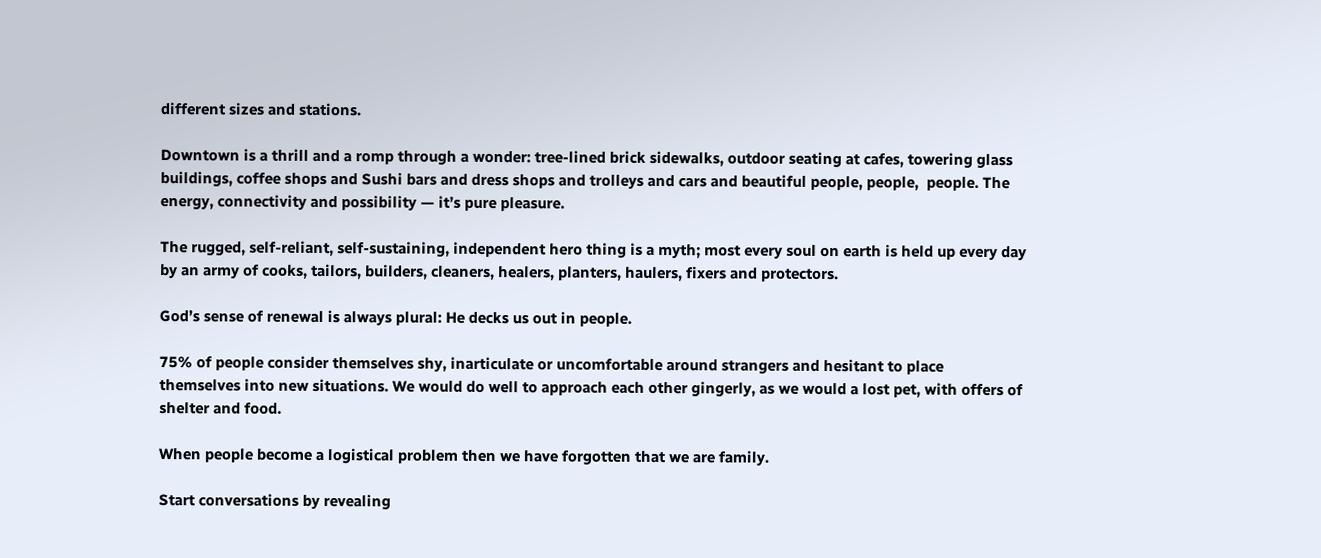different sizes and stations.

Downtown is a thrill and a romp through a wonder: tree-lined brick sidewalks, outdoor seating at cafes, towering glass buildings, coffee shops and Sushi bars and dress shops and trolleys and cars and beautiful people, people,  people. The energy, connectivity and possibility — it’s pure pleasure.

The rugged, self-reliant, self-sustaining, independent hero thing is a myth; most every soul on earth is held up every day by an army of cooks, tailors, builders, cleaners, healers, planters, haulers, fixers and protectors.

God’s sense of renewal is always plural: He decks us out in people.

75% of people consider themselves shy, inarticulate or uncomfortable around strangers and hesitant to place themselves into new situations. We would do well to approach each other gingerly, as we would a lost pet, with offers of shelter and food.

When people become a logistical problem then we have forgotten that we are family.

Start conversations by revealing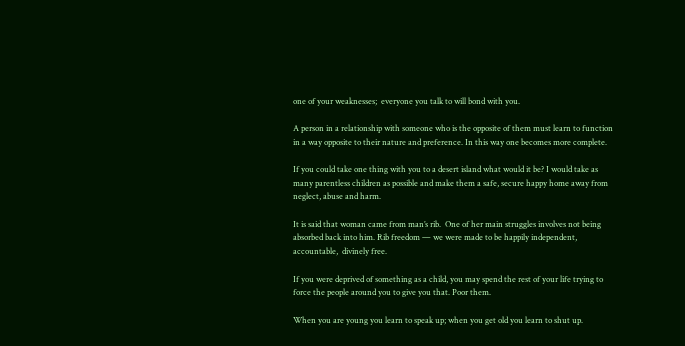one of your weaknesses;  everyone you talk to will bond with you.

A person in a relationship with someone who is the opposite of them must learn to function in a way opposite to their nature and preference. In this way one becomes more complete.

If you could take one thing with you to a desert island what would it be? I would take as many parentless children as possible and make them a safe, secure happy home away from neglect, abuse and harm.

It is said that woman came from man’s rib.  One of her main struggles involves not being absorbed back into him. Rib freedom — we were made to be happily independent,  accountable,  divinely free.

If you were deprived of something as a child, you may spend the rest of your life trying to force the people around you to give you that. Poor them.

When you are young you learn to speak up; when you get old you learn to shut up.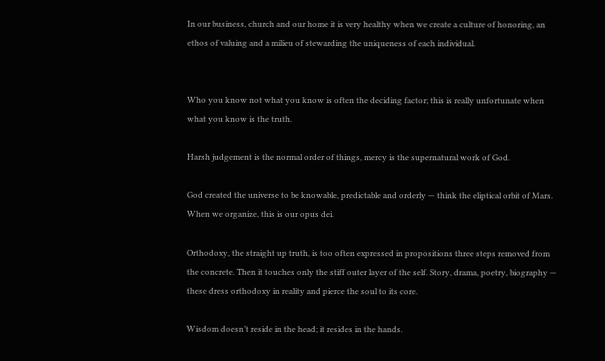In our business, church and our home it is very healthy when we create a culture of honoring, an ethos of valuing and a milieu of stewarding the uniqueness of each individual.


Who you know not what you know is often the deciding factor; this is really unfortunate when what you know is the truth.

Harsh judgement is the normal order of things, mercy is the supernatural work of God.

God created the universe to be knowable, predictable and orderly — think the eliptical orbit of Mars. When we organize, this is our opus dei.

Orthodoxy, the straight up truth, is too often expressed in propositions three steps removed from the concrete. Then it touches only the stiff outer layer of the self. Story, drama, poetry, biography — these dress orthodoxy in reality and pierce the soul to its core.

Wisdom doesn’t reside in the head; it resides in the hands.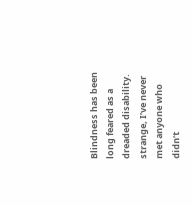Blindness has been long feared as a dreaded disability. strange, I’ve never met anyone who didn’t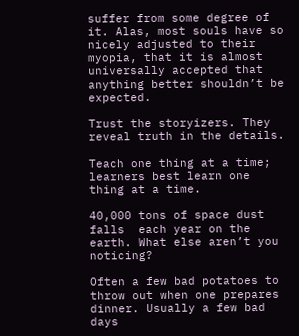suffer from some degree of it. Alas, most souls have so nicely adjusted to their myopia, that it is almost universally accepted that anything better shouldn’t be expected.

Trust the storyizers. They reveal truth in the details.

Teach one thing at a time; learners best learn one thing at a time.

40,000 tons of space dust falls  each year on the earth. What else aren’t you noticing?

Often a few bad potatoes to throw out when one prepares dinner. Usually a few bad days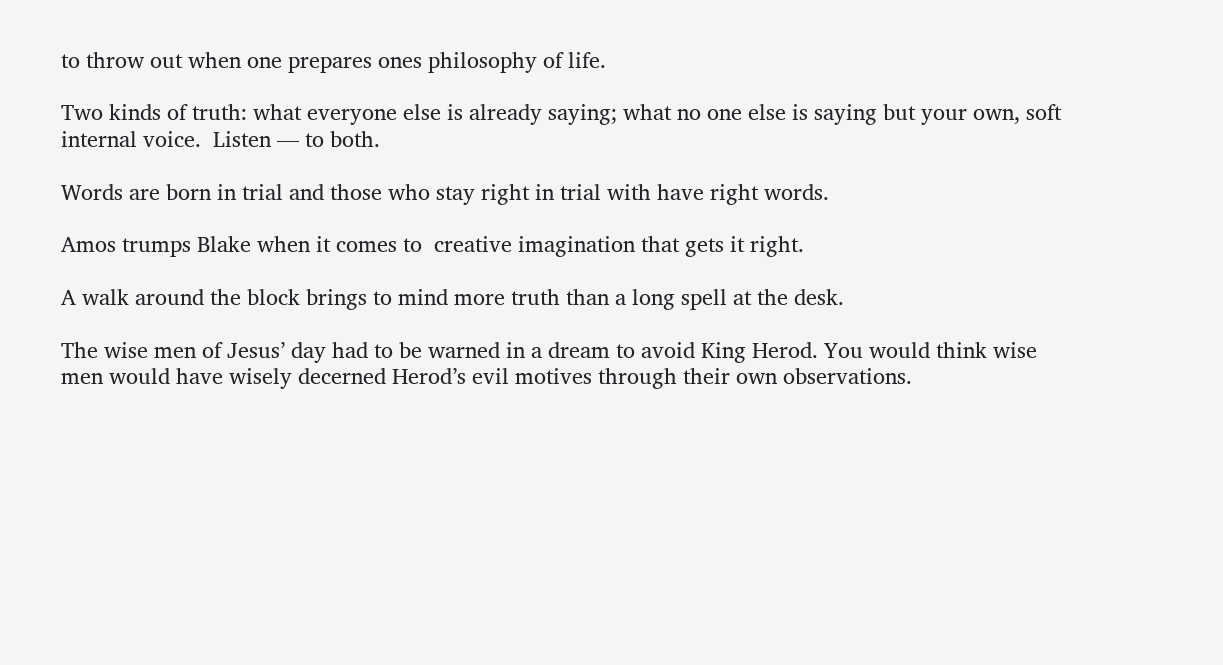to throw out when one prepares ones philosophy of life.

Two kinds of truth: what everyone else is already saying; what no one else is saying but your own, soft  internal voice.  Listen — to both.

Words are born in trial and those who stay right in trial with have right words.

Amos trumps Blake when it comes to  creative imagination that gets it right.

A walk around the block brings to mind more truth than a long spell at the desk.

The wise men of Jesus’ day had to be warned in a dream to avoid King Herod. You would think wise men would have wisely decerned Herod’s evil motives through their own observations.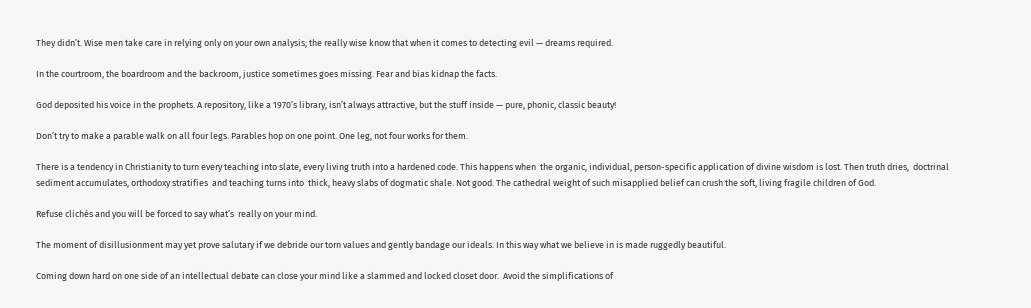They didn’t. Wise men take care in relying only on your own analysis; the really wise know that when it comes to detecting evil — dreams required.

In the courtroom, the boardroom and the backroom, justice sometimes goes missing. Fear and bias kidnap the facts.

God deposited his voice in the prophets. A repository, like a 1970’s library, isn’t always attractive, but the stuff inside — pure, phonic, classic beauty!

Don’t try to make a parable walk on all four legs. Parables hop on one point. One leg, not four works for them.

There is a tendency in Christianity to turn every teaching into slate, every living truth into a hardened code. This happens when  the organic, individual, person-specific application of divine wisdom is lost. Then truth dries,  doctrinal sediment accumulates, orthodoxy stratifies  and teaching turns into  thick, heavy slabs of dogmatic shale. Not good. The cathedral weight of such misapplied belief can crush the soft, living fragile children of God.

Refuse clichés and you will be forced to say what’s  really on your mind.

The moment of disillusionment may yet prove salutary if we debride our torn values and gently bandage our ideals. In this way what we believe in is made ruggedly beautiful.

Coming down hard on one side of an intellectual debate can close your mind like a slammed and locked closet door.  Avoid the simplifications of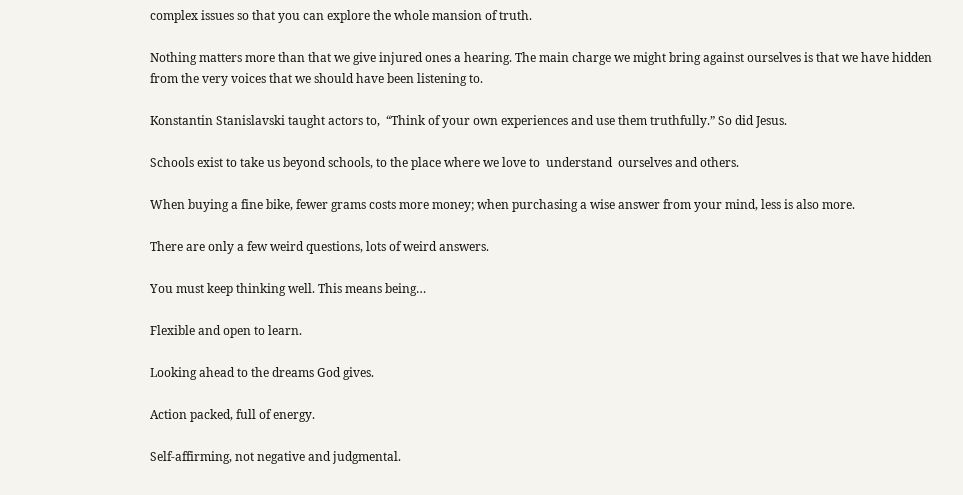complex issues so that you can explore the whole mansion of truth.

Nothing matters more than that we give injured ones a hearing. The main charge we might bring against ourselves is that we have hidden from the very voices that we should have been listening to.

Konstantin Stanislavski taught actors to,  “Think of your own experiences and use them truthfully.” So did Jesus.

Schools exist to take us beyond schools, to the place where we love to  understand  ourselves and others.

When buying a fine bike, fewer grams costs more money; when purchasing a wise answer from your mind, less is also more.

There are only a few weird questions, lots of weird answers.

You must keep thinking well. This means being…

Flexible and open to learn.

Looking ahead to the dreams God gives.

Action packed, full of energy.

Self-affirming, not negative and judgmental.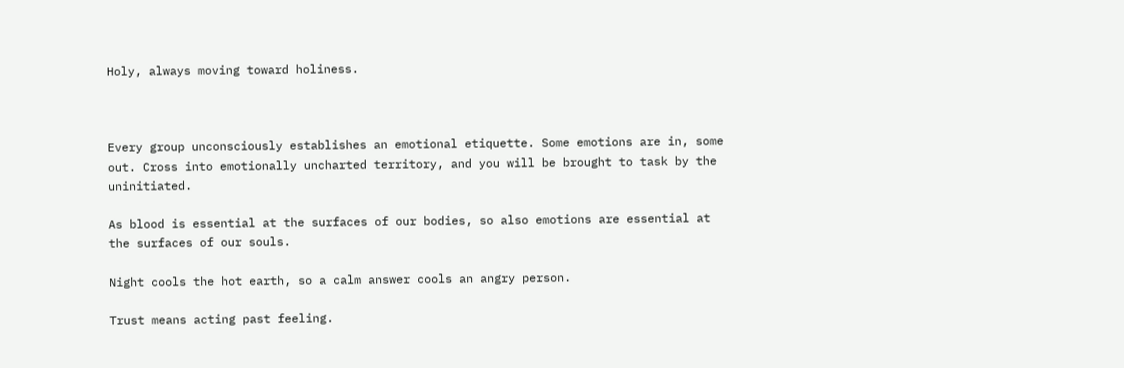Holy, always moving toward holiness.



Every group unconsciously establishes an emotional etiquette. Some emotions are in, some out. Cross into emotionally uncharted territory, and you will be brought to task by the uninitiated.

As blood is essential at the surfaces of our bodies, so also emotions are essential at the surfaces of our souls.

Night cools the hot earth, so a calm answer cools an angry person.

Trust means acting past feeling.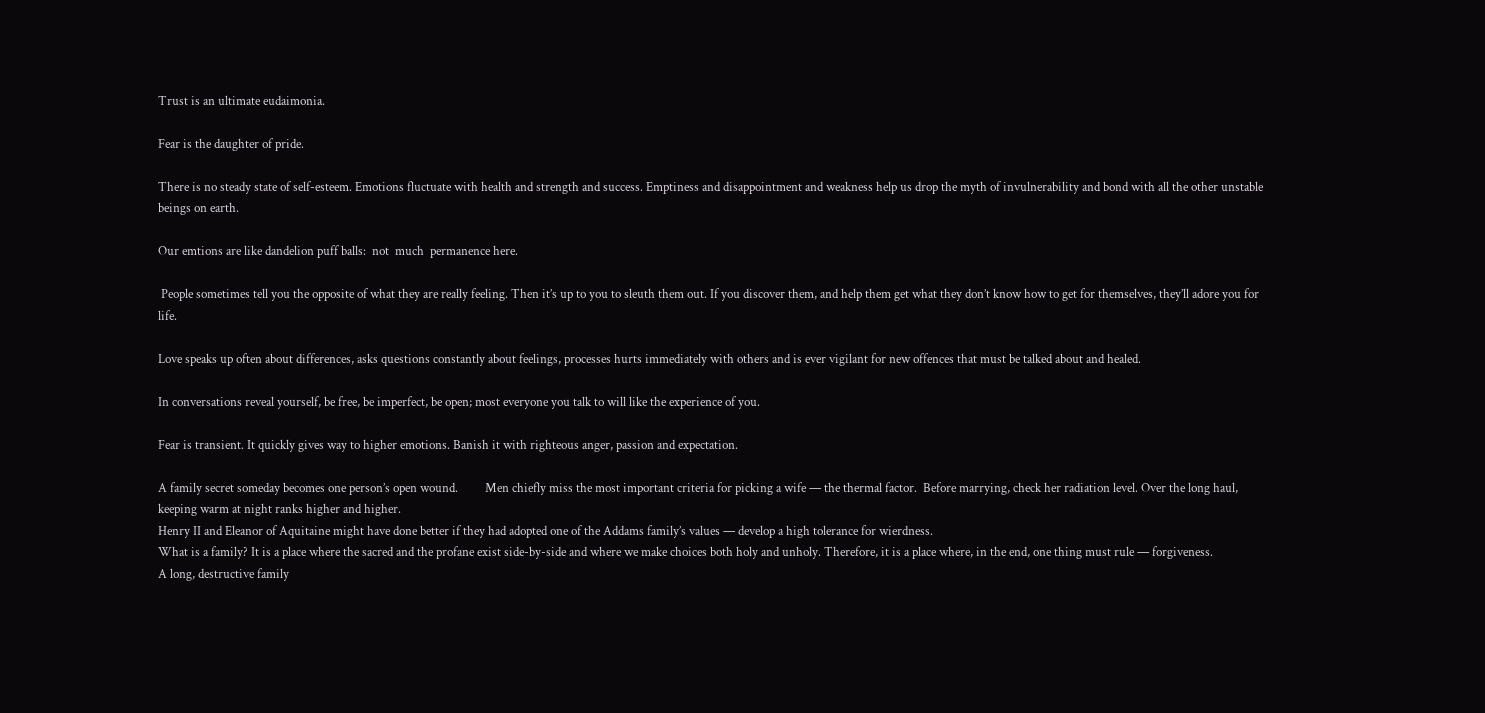Trust is an ultimate eudaimonia.

Fear is the daughter of pride.

There is no steady state of self-esteem. Emotions fluctuate with health and strength and success. Emptiness and disappointment and weakness help us drop the myth of invulnerability and bond with all the other unstable beings on earth.

Our emtions are like dandelion puff balls:  not  much  permanence here.

 People sometimes tell you the opposite of what they are really feeling. Then it’s up to you to sleuth them out. If you discover them, and help them get what they don’t know how to get for themselves, they’ll adore you for life.

Love speaks up often about differences, asks questions constantly about feelings, processes hurts immediately with others and is ever vigilant for new offences that must be talked about and healed.

In conversations reveal yourself, be free, be imperfect, be open; most everyone you talk to will like the experience of you.

Fear is transient. It quickly gives way to higher emotions. Banish it with righteous anger, passion and expectation.

A family secret someday becomes one person’s open wound.         Men chiefly miss the most important criteria for picking a wife — the thermal factor.  Before marrying, check her radiation level. Over the long haul, keeping warm at night ranks higher and higher.
Henry II and Eleanor of Aquitaine might have done better if they had adopted one of the Addams family’s values — develop a high tolerance for wierdness.
What is a family? It is a place where the sacred and the profane exist side-by-side and where we make choices both holy and unholy. Therefore, it is a place where, in the end, one thing must rule — forgiveness.
A long, destructive family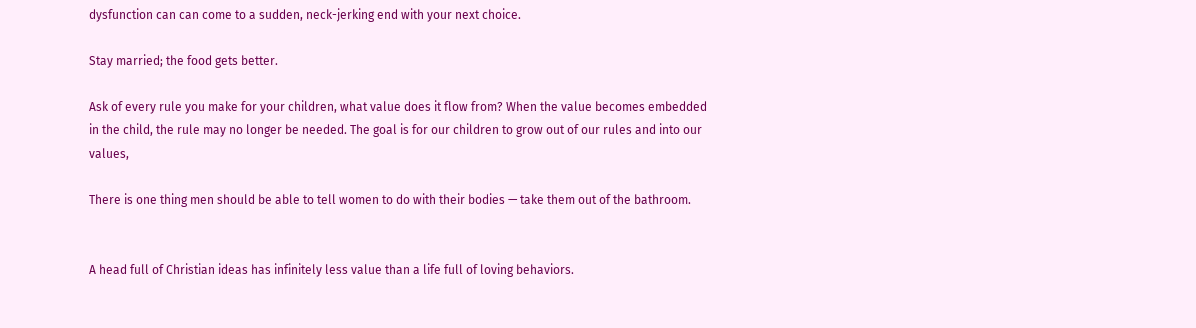dysfunction can can come to a sudden, neck-jerking end with your next choice.

Stay married; the food gets better.

Ask of every rule you make for your children, what value does it flow from? When the value becomes embedded in the child, the rule may no longer be needed. The goal is for our children to grow out of our rules and into our values,

There is one thing men should be able to tell women to do with their bodies — take them out of the bathroom.


A head full of Christian ideas has infinitely less value than a life full of loving behaviors.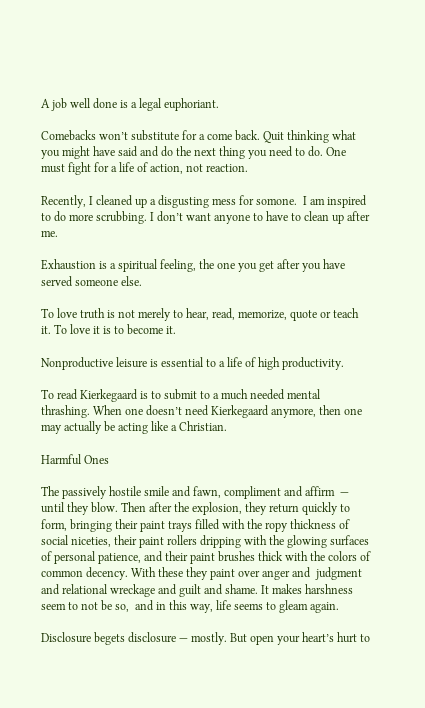A job well done is a legal euphoriant.

Comebacks won’t substitute for a come back. Quit thinking what you might have said and do the next thing you need to do. One must fight for a life of action, not reaction.

Recently, I cleaned up a disgusting mess for somone.  I am inspired to do more scrubbing. I don’t want anyone to have to clean up after me.

Exhaustion is a spiritual feeling, the one you get after you have served someone else.

To love truth is not merely to hear, read, memorize, quote or teach it. To love it is to become it.

Nonproductive leisure is essential to a life of high productivity.

To read Kierkegaard is to submit to a much needed mental thrashing. When one doesn’t need Kierkegaard anymore, then one may actually be acting like a Christian.

Harmful Ones

The passively hostile smile and fawn, compliment and affirm  — until they blow. Then after the explosion, they return quickly to form, bringing their paint trays filled with the ropy thickness of social niceties, their paint rollers dripping with the glowing surfaces of personal patience, and their paint brushes thick with the colors of common decency. With these they paint over anger and  judgment and relational wreckage and guilt and shame. It makes harshness seem to not be so,  and in this way, life seems to gleam again.

Disclosure begets disclosure — mostly. But open your heart’s hurt to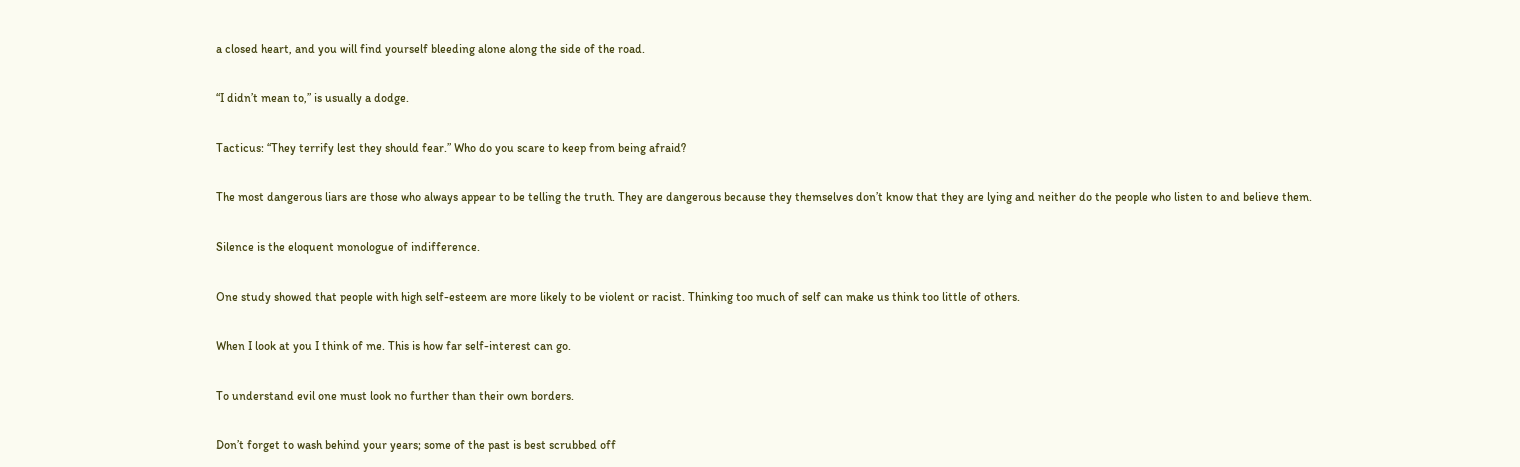a closed heart, and you will find yourself bleeding alone along the side of the road.

“I didn’t mean to,” is usually a dodge.

Tacticus: “They terrify lest they should fear.” Who do you scare to keep from being afraid?

The most dangerous liars are those who always appear to be telling the truth. They are dangerous because they themselves don’t know that they are lying and neither do the people who listen to and believe them.

Silence is the eloquent monologue of indifference.

One study showed that people with high self-esteem are more likely to be violent or racist. Thinking too much of self can make us think too little of others.

When I look at you I think of me. This is how far self-interest can go.

To understand evil one must look no further than their own borders.

Don’t forget to wash behind your years; some of the past is best scrubbed off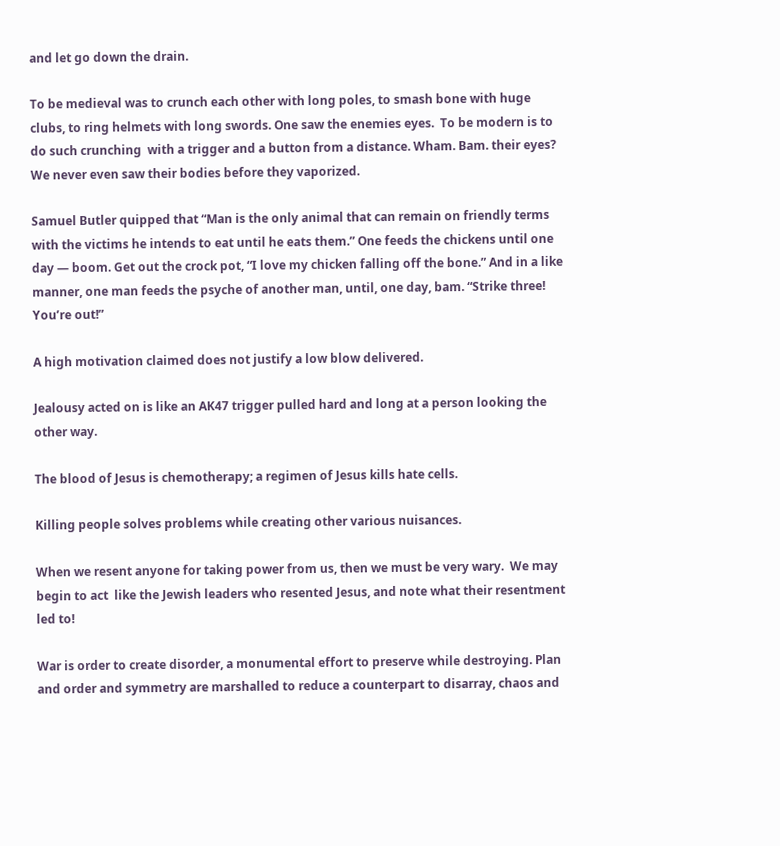and let go down the drain.

To be medieval was to crunch each other with long poles, to smash bone with huge clubs, to ring helmets with long swords. One saw the enemies eyes.  To be modern is to do such crunching  with a trigger and a button from a distance. Wham. Bam. their eyes? We never even saw their bodies before they vaporized.

Samuel Butler quipped that “Man is the only animal that can remain on friendly terms with the victims he intends to eat until he eats them.” One feeds the chickens until one day — boom. Get out the crock pot, “I love my chicken falling off the bone.” And in a like manner, one man feeds the psyche of another man, until, one day, bam. “Strike three! You’re out!”

A high motivation claimed does not justify a low blow delivered.

Jealousy acted on is like an AK47 trigger pulled hard and long at a person looking the other way.

The blood of Jesus is chemotherapy; a regimen of Jesus kills hate cells.

Killing people solves problems while creating other various nuisances.

When we resent anyone for taking power from us, then we must be very wary.  We may begin to act  like the Jewish leaders who resented Jesus, and note what their resentment led to!

War is order to create disorder, a monumental effort to preserve while destroying. Plan and order and symmetry are marshalled to reduce a counterpart to disarray, chaos and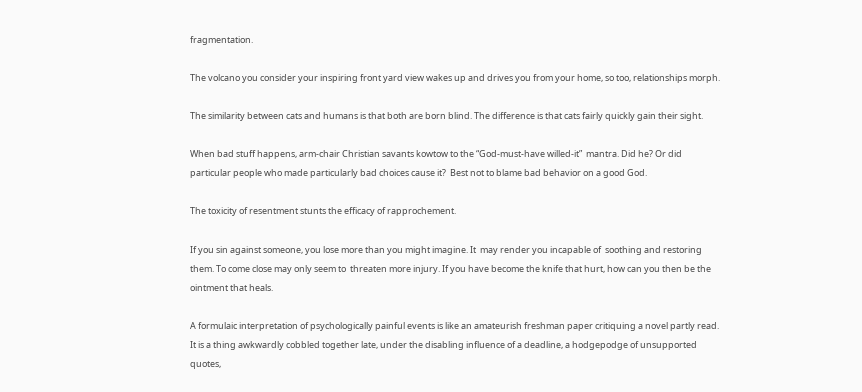fragmentation.

The volcano you consider your inspiring front yard view wakes up and drives you from your home, so too, relationships morph.

The similarity between cats and humans is that both are born blind. The difference is that cats fairly quickly gain their sight.

When bad stuff happens, arm-chair Christian savants kowtow to the “God-must-have willed-it”  mantra. Did he? Or did particular people who made particularly bad choices cause it?  Best not to blame bad behavior on a good God.

The toxicity of resentment stunts the efficacy of rapprochement.

If you sin against someone, you lose more than you might imagine. It  may render you incapable of  soothing and restoring them. To come close may only seem to  threaten more injury. If you have become the knife that hurt, how can you then be the ointment that heals.

A formulaic interpretation of psychologically painful events is like an amateurish freshman paper critiquing a novel partly read. It is a thing awkwardly cobbled together late, under the disabling influence of a deadline, a hodgepodge of unsupported quotes,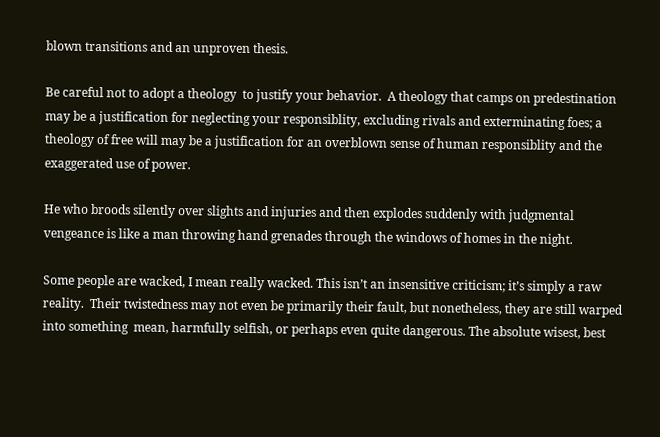blown transitions and an unproven thesis.

Be careful not to adopt a theology  to justify your behavior.  A theology that camps on predestination may be a justification for neglecting your responsiblity, excluding rivals and exterminating foes; a theology of free will may be a justification for an overblown sense of human responsiblity and the exaggerated use of power.

He who broods silently over slights and injuries and then explodes suddenly with judgmental vengeance is like a man throwing hand grenades through the windows of homes in the night.

Some people are wacked, I mean really wacked. This isn’t an insensitive criticism; it’s simply a raw reality.  Their twistedness may not even be primarily their fault, but nonetheless, they are still warped into something  mean, harmfully selfish, or perhaps even quite dangerous. The absolute wisest, best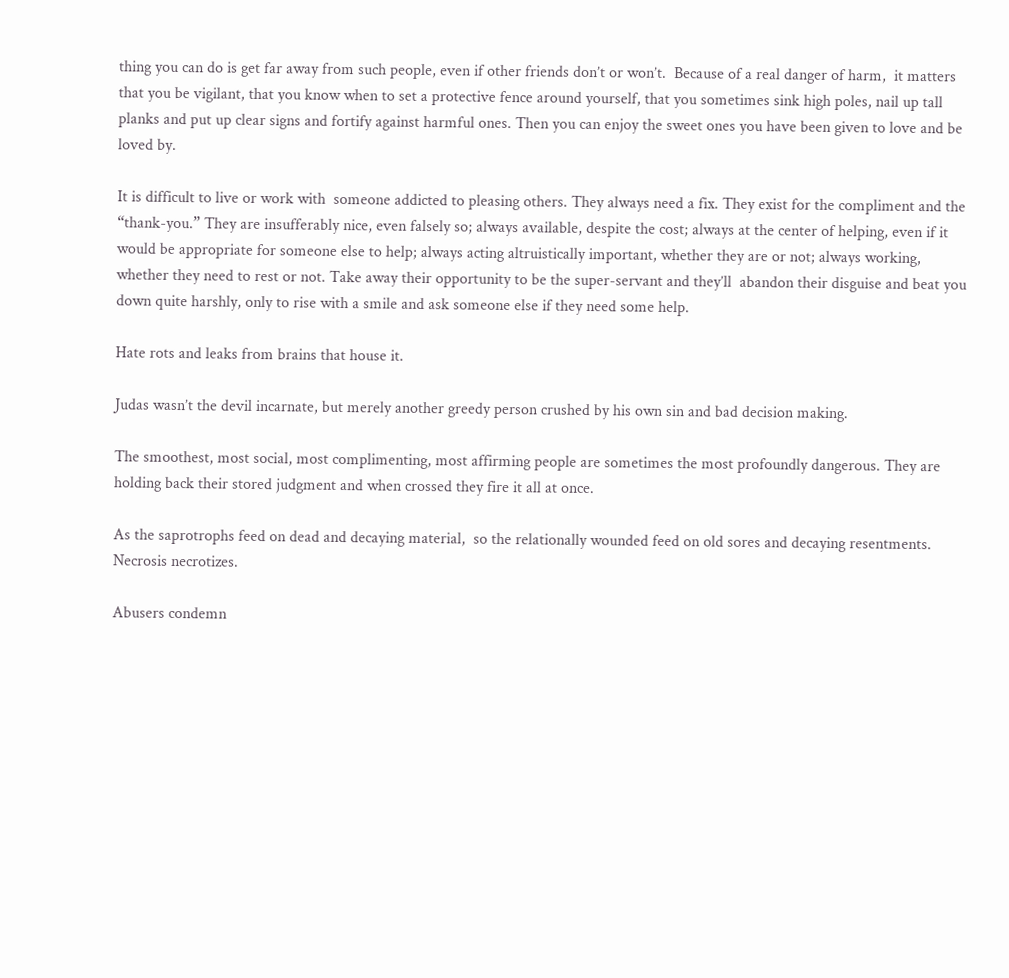thing you can do is get far away from such people, even if other friends don’t or won’t.  Because of a real danger of harm,  it matters that you be vigilant, that you know when to set a protective fence around yourself, that you sometimes sink high poles, nail up tall planks and put up clear signs and fortify against harmful ones. Then you can enjoy the sweet ones you have been given to love and be loved by.

It is difficult to live or work with  someone addicted to pleasing others. They always need a fix. They exist for the compliment and the “thank-you.” They are insufferably nice, even falsely so; always available, despite the cost; always at the center of helping, even if it would be appropriate for someone else to help; always acting altruistically important, whether they are or not; always working, whether they need to rest or not. Take away their opportunity to be the super-servant and they’ll  abandon their disguise and beat you down quite harshly, only to rise with a smile and ask someone else if they need some help.

Hate rots and leaks from brains that house it.

Judas wasn’t the devil incarnate, but merely another greedy person crushed by his own sin and bad decision making.

The smoothest, most social, most complimenting, most affirming people are sometimes the most profoundly dangerous. They are holding back their stored judgment and when crossed they fire it all at once.

As the saprotrophs feed on dead and decaying material,  so the relationally wounded feed on old sores and decaying resentments. Necrosis necrotizes.

Abusers condemn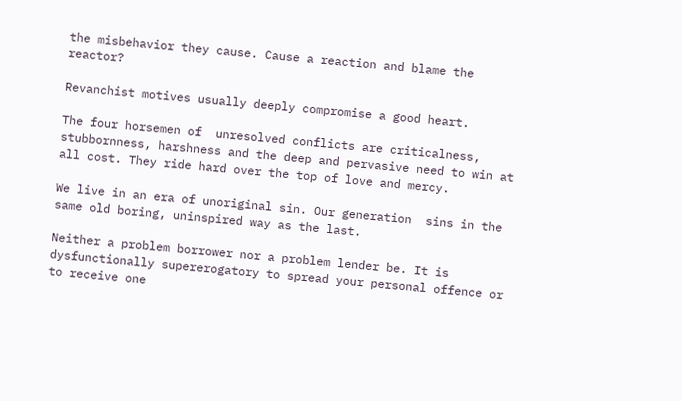the misbehavior they cause. Cause a reaction and blame the reactor?

Revanchist motives usually deeply compromise a good heart.

The four horsemen of  unresolved conflicts are criticalness, stubbornness, harshness and the deep and pervasive need to win at all cost. They ride hard over the top of love and mercy.

We live in an era of unoriginal sin. Our generation  sins in the same old boring, uninspired way as the last.

Neither a problem borrower nor a problem lender be. It is dysfunctionally supererogatory to spread your personal offence or to receive one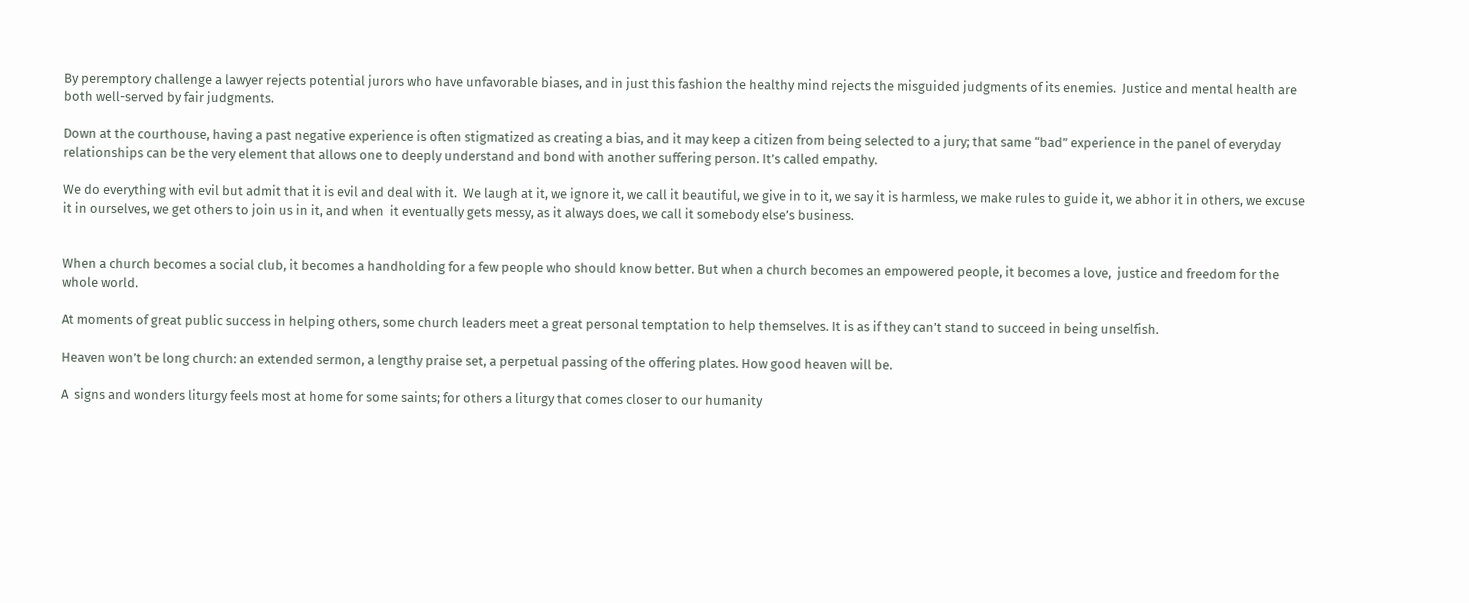By peremptory challenge a lawyer rejects potential jurors who have unfavorable biases, and in just this fashion the healthy mind rejects the misguided judgments of its enemies.  Justice and mental health are both well-served by fair judgments.

Down at the courthouse, having a past negative experience is often stigmatized as creating a bias, and it may keep a citizen from being selected to a jury; that same “bad” experience in the panel of everyday relationships can be the very element that allows one to deeply understand and bond with another suffering person. It’s called empathy.

We do everything with evil but admit that it is evil and deal with it.  We laugh at it, we ignore it, we call it beautiful, we give in to it, we say it is harmless, we make rules to guide it, we abhor it in others, we excuse it in ourselves, we get others to join us in it, and when  it eventually gets messy, as it always does, we call it somebody else’s business.


When a church becomes a social club, it becomes a handholding for a few people who should know better. But when a church becomes an empowered people, it becomes a love,  justice and freedom for the whole world.

At moments of great public success in helping others, some church leaders meet a great personal temptation to help themselves. It is as if they can’t stand to succeed in being unselfish.

Heaven won’t be long church: an extended sermon, a lengthy praise set, a perpetual passing of the offering plates. How good heaven will be.

A  signs and wonders liturgy feels most at home for some saints; for others a liturgy that comes closer to our humanity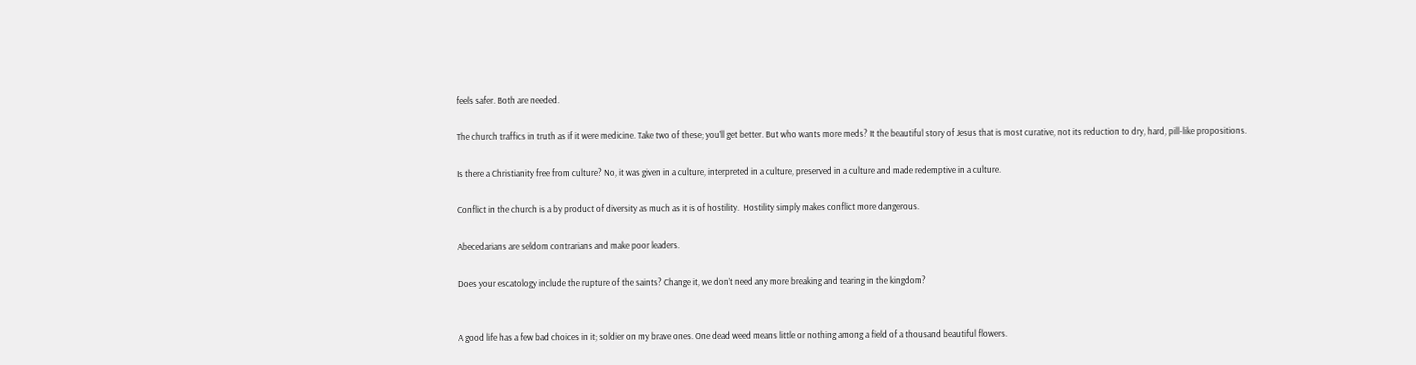feels safer. Both are needed.

The church traffics in truth as if it were medicine. Take two of these; you’ll get better. But who wants more meds? It the beautiful story of Jesus that is most curative, not its reduction to dry, hard, pill-like propositions.

Is there a Christianity free from culture? No, it was given in a culture, interpreted in a culture, preserved in a culture and made redemptive in a culture.

Conflict in the church is a by product of diversity as much as it is of hostility.  Hostility simply makes conflict more dangerous.

Abecedarians are seldom contrarians and make poor leaders.

Does your escatology include the rupture of the saints? Change it, we don’t need any more breaking and tearing in the kingdom?


A good life has a few bad choices in it; soldier on my brave ones. One dead weed means little or nothing among a field of a thousand beautiful flowers.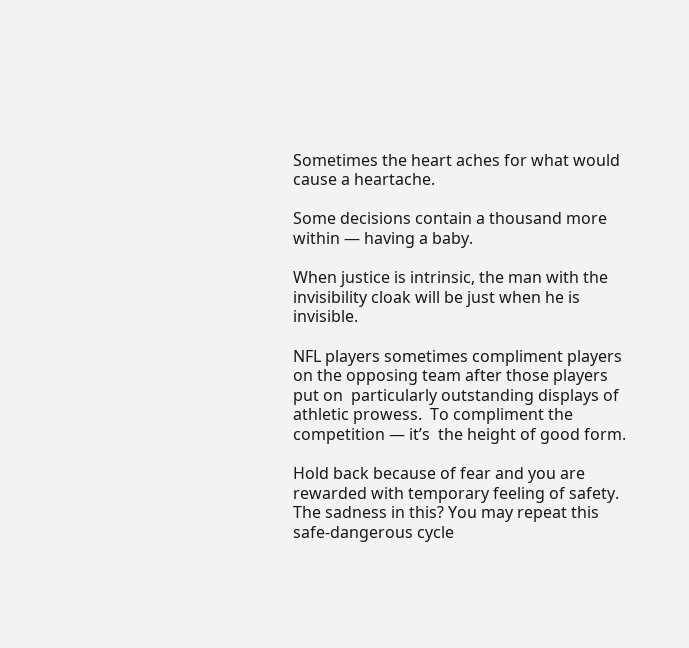Sometimes the heart aches for what would cause a heartache.

Some decisions contain a thousand more within — having a baby.

When justice is intrinsic, the man with the invisibility cloak will be just when he is invisible.

NFL players sometimes compliment players on the opposing team after those players put on  particularly outstanding displays of athletic prowess.  To compliment the competition — it’s  the height of good form.

Hold back because of fear and you are rewarded with temporary feeling of safety. The sadness in this? You may repeat this safe-dangerous cycle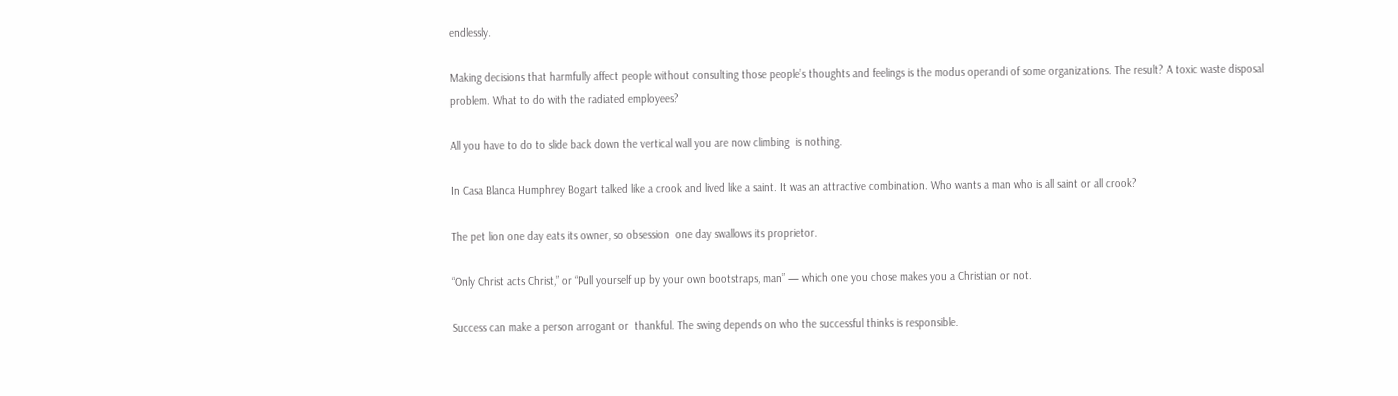endlessly.

Making decisions that harmfully affect people without consulting those people’s thoughts and feelings is the modus operandi of some organizations. The result? A toxic waste disposal problem. What to do with the radiated employees?

All you have to do to slide back down the vertical wall you are now climbing  is nothing.

In Casa Blanca Humphrey Bogart talked like a crook and lived like a saint. It was an attractive combination. Who wants a man who is all saint or all crook?

The pet lion one day eats its owner, so obsession  one day swallows its proprietor.

“Only Christ acts Christ,” or “Pull yourself up by your own bootstraps, man” — which one you chose makes you a Christian or not.

Success can make a person arrogant or  thankful. The swing depends on who the successful thinks is responsible.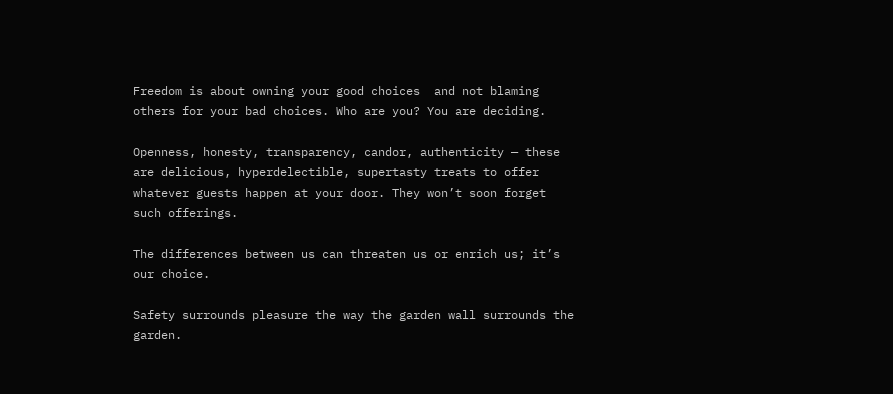Freedom is about owning your good choices  and not blaming others for your bad choices. Who are you? You are deciding.

Openness, honesty, transparency, candor, authenticity — these are delicious, hyperdelectible, supertasty treats to offer whatever guests happen at your door. They won’t soon forget such offerings.

The differences between us can threaten us or enrich us; it’s our choice.

Safety surrounds pleasure the way the garden wall surrounds the garden.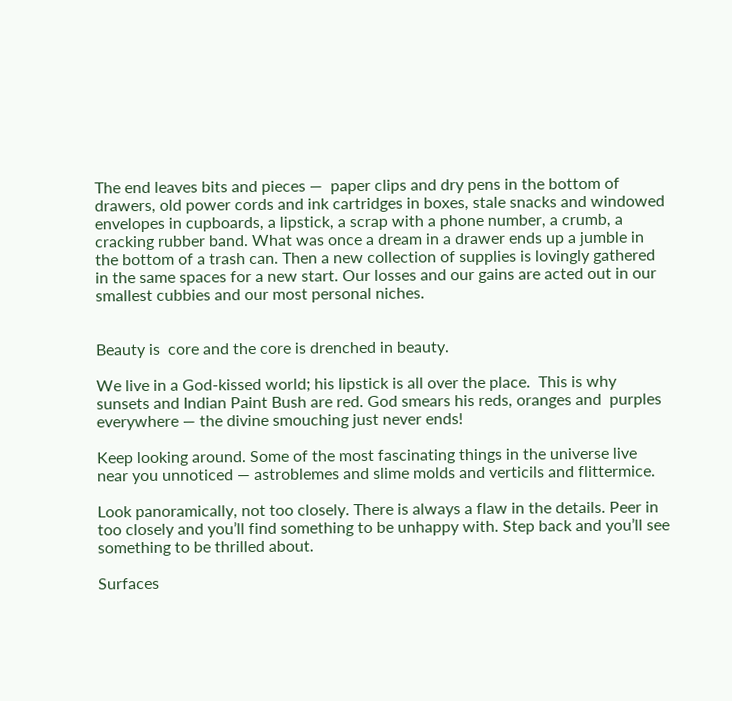The end leaves bits and pieces —  paper clips and dry pens in the bottom of drawers, old power cords and ink cartridges in boxes, stale snacks and windowed envelopes in cupboards, a lipstick, a scrap with a phone number, a crumb, a cracking rubber band. What was once a dream in a drawer ends up a jumble in the bottom of a trash can. Then a new collection of supplies is lovingly gathered in the same spaces for a new start. Our losses and our gains are acted out in our smallest cubbies and our most personal niches.


Beauty is  core and the core is drenched in beauty.

We live in a God-kissed world; his lipstick is all over the place.  This is why sunsets and Indian Paint Bush are red. God smears his reds, oranges and  purples everywhere — the divine smouching just never ends!

Keep looking around. Some of the most fascinating things in the universe live near you unnoticed — astroblemes and slime molds and verticils and flittermice.

Look panoramically, not too closely. There is always a flaw in the details. Peer in too closely and you’ll find something to be unhappy with. Step back and you’ll see something to be thrilled about.

Surfaces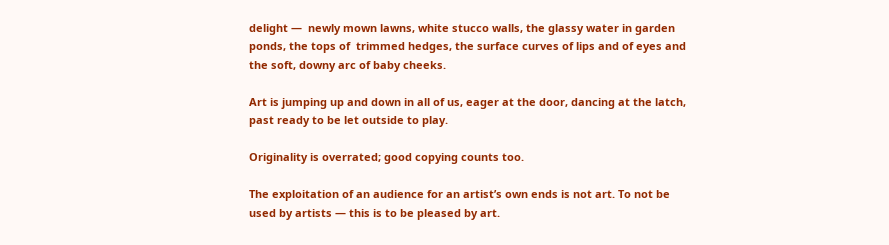delight —  newly mown lawns, white stucco walls, the glassy water in garden ponds, the tops of  trimmed hedges, the surface curves of lips and of eyes and the soft, downy arc of baby cheeks.

Art is jumping up and down in all of us, eager at the door, dancing at the latch, past ready to be let outside to play.

Originality is overrated; good copying counts too.

The exploitation of an audience for an artist’s own ends is not art. To not be used by artists — this is to be pleased by art.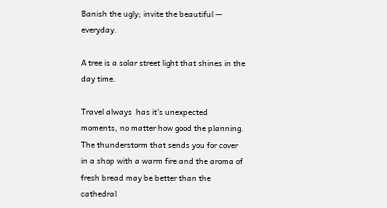Banish the ugly; invite the beautiful — everyday.

A tree is a solar street light that shines in the day time.

Travel always  has it’s unexpected moments, no matter how good the planning. The thunderstorm that sends you for cover in a shop with a warm fire and the aroma of fresh bread may be better than the cathedral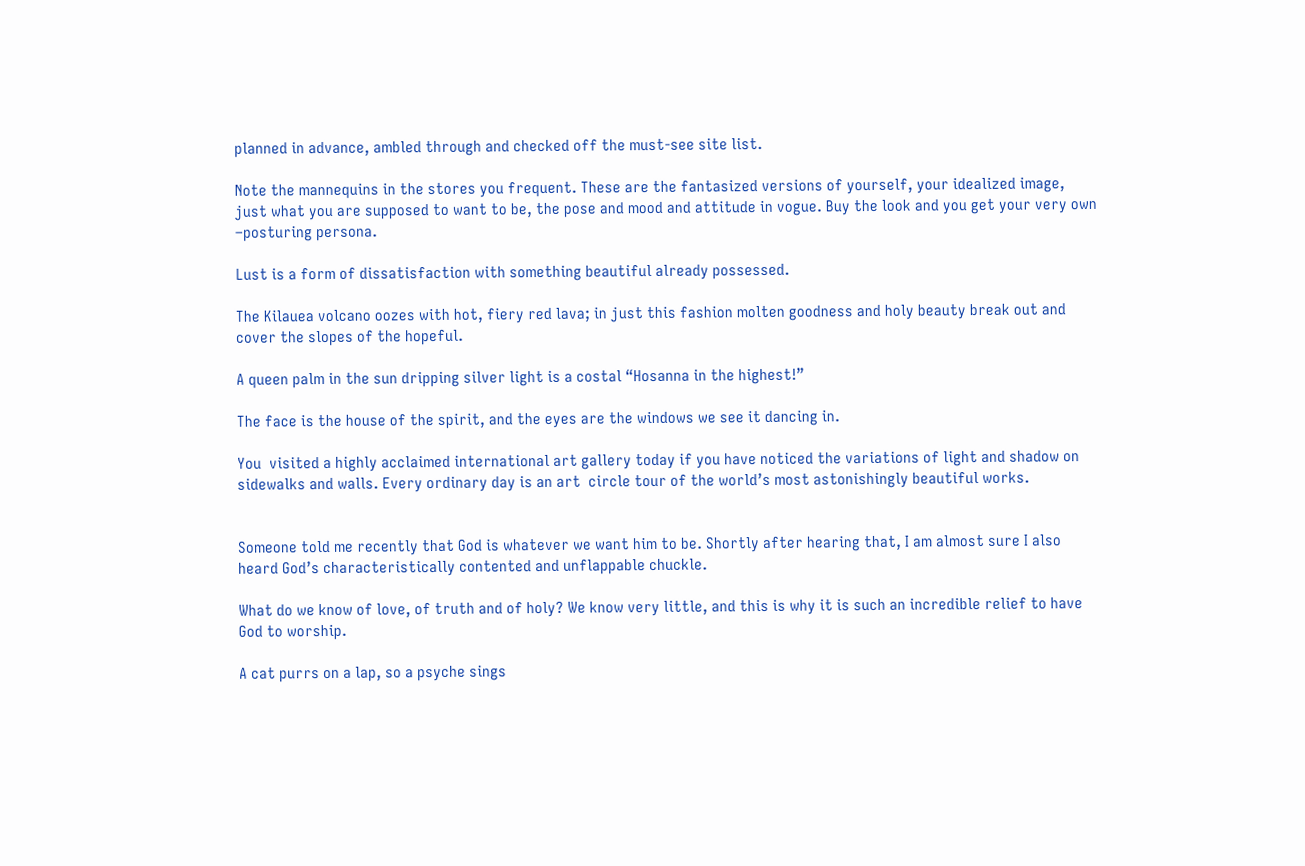planned in advance, ambled through and checked off the must-see site list.

Note the mannequins in the stores you frequent. These are the fantasized versions of yourself, your idealized image,  just what you are supposed to want to be, the pose and mood and attitude in vogue. Buy the look and you get your very own –posturing persona.

Lust is a form of dissatisfaction with something beautiful already possessed.

The Kilauea volcano oozes with hot, fiery red lava; in just this fashion molten goodness and holy beauty break out and cover the slopes of the hopeful.

A queen palm in the sun dripping silver light is a costal “Hosanna in the highest!”

The face is the house of the spirit, and the eyes are the windows we see it dancing in.

You  visited a highly acclaimed international art gallery today if you have noticed the variations of light and shadow on sidewalks and walls. Every ordinary day is an art  circle tour of the world’s most astonishingly beautiful works.


Someone told me recently that God is whatever we want him to be. Shortly after hearing that, I am almost sure I also heard God’s characteristically contented and unflappable chuckle.

What do we know of love, of truth and of holy? We know very little, and this is why it is such an incredible relief to have God to worship.

A cat purrs on a lap, so a psyche sings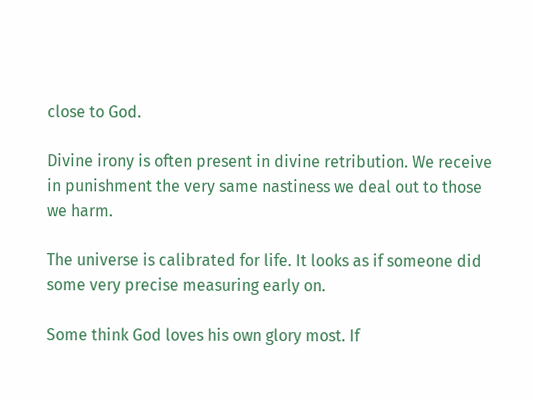close to God.

Divine irony is often present in divine retribution. We receive in punishment the very same nastiness we deal out to those we harm.

The universe is calibrated for life. It looks as if someone did some very precise measuring early on.

Some think God loves his own glory most. If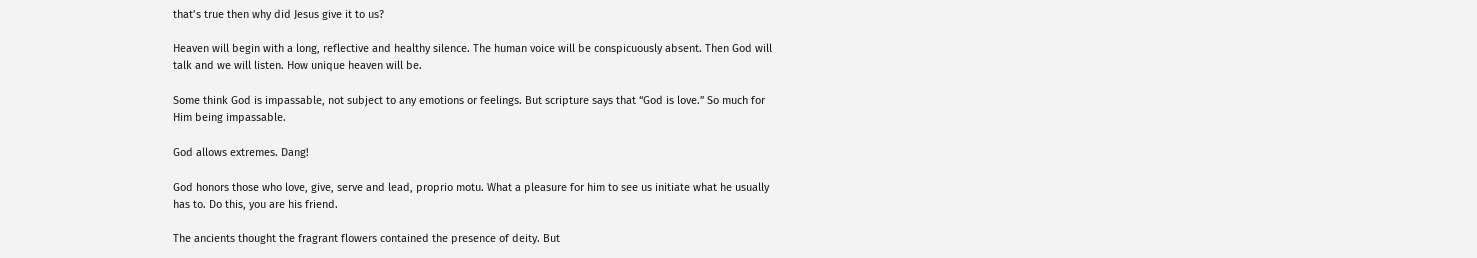that’s true then why did Jesus give it to us?

Heaven will begin with a long, reflective and healthy silence. The human voice will be conspicuously absent. Then God will talk and we will listen. How unique heaven will be.

Some think God is impassable, not subject to any emotions or feelings. But scripture says that “God is love.” So much for Him being impassable.

God allows extremes. Dang!

God honors those who love, give, serve and lead, proprio motu. What a pleasure for him to see us initiate what he usually has to. Do this, you are his friend.

The ancients thought the fragrant flowers contained the presence of deity. But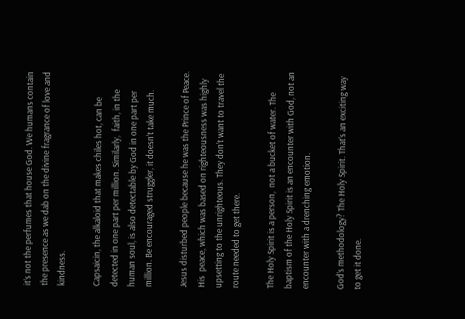it’s not the perfumes that house God. We humans contain the presence as we dab on the divine fragrance of love and kindness.

Capsaicin, the alkaloid that makes chiles hot, can be detected in one part per million. Similarly,  faith, in the human soul, is also detectable by God in one part per million. Be encouraged struggler, it doesn’t take much.

Jesus disturbed people because he was the Prince of Peace. His  peace, which was based on righteousness was highly upsetting to the unrighteous. They don’t want to travel the route needed to get there.

The Holy Spirit is a person,  not a bucket of water. The baptism of the Holy Spirit is an encounter with God, not an encounter with a drenching emotion.

God’s methodology? The Holy Spirit. That’s an exciting way to get it done.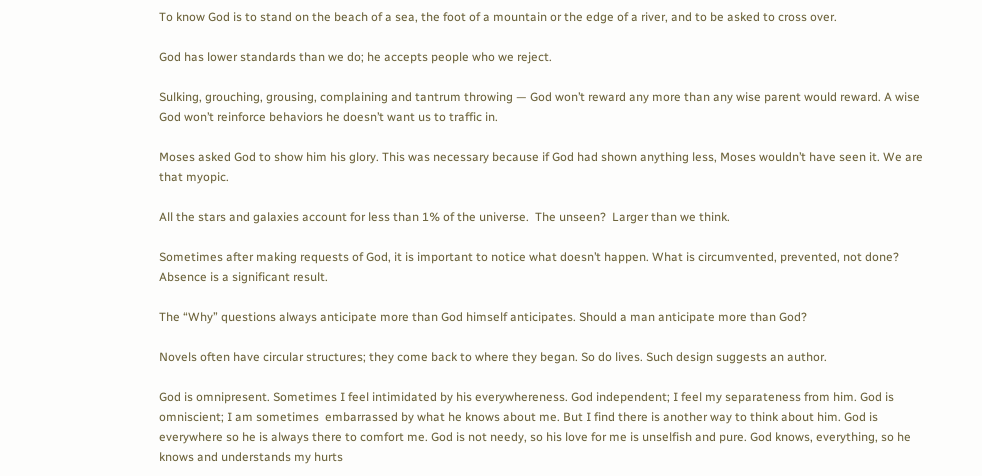To know God is to stand on the beach of a sea, the foot of a mountain or the edge of a river, and to be asked to cross over.

God has lower standards than we do; he accepts people who we reject.

Sulking, grouching, grousing, complaining and tantrum throwing — God won’t reward any more than any wise parent would reward. A wise God won’t reinforce behaviors he doesn’t want us to traffic in.

Moses asked God to show him his glory. This was necessary because if God had shown anything less, Moses wouldn’t have seen it. We are that myopic.

All the stars and galaxies account for less than 1% of the universe.  The unseen?  Larger than we think.

Sometimes after making requests of God, it is important to notice what doesn’t happen. What is circumvented, prevented, not done? Absence is a significant result.

The “Why” questions always anticipate more than God himself anticipates. Should a man anticipate more than God?

Novels often have circular structures; they come back to where they began. So do lives. Such design suggests an author.

God is omnipresent. Sometimes I feel intimidated by his everywhereness. God independent; I feel my separateness from him. God is omniscient; I am sometimes  embarrassed by what he knows about me. But I find there is another way to think about him. God is everywhere so he is always there to comfort me. God is not needy, so his love for me is unselfish and pure. God knows, everything, so he knows and understands my hurts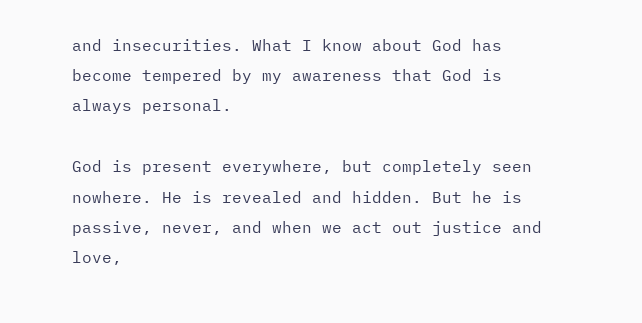and insecurities. What I know about God has become tempered by my awareness that God is always personal.

God is present everywhere, but completely seen nowhere. He is revealed and hidden. But he is passive, never, and when we act out justice and love,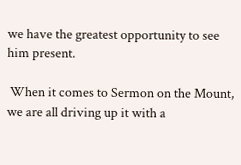we have the greatest opportunity to see him present.

 When it comes to Sermon on the Mount, we are all driving up it with a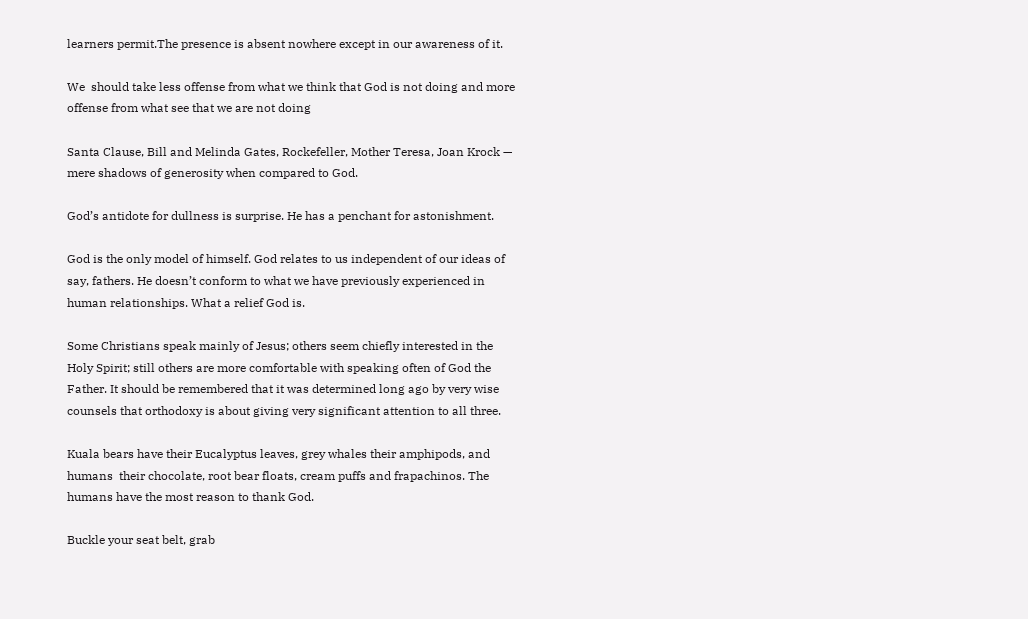learners permit.The presence is absent nowhere except in our awareness of it.

We  should take less offense from what we think that God is not doing and more offense from what see that we are not doing

Santa Clause, Bill and Melinda Gates, Rockefeller, Mother Teresa, Joan Krock —  mere shadows of generosity when compared to God.

God’s antidote for dullness is surprise. He has a penchant for astonishment.

God is the only model of himself. God relates to us independent of our ideas of say, fathers. He doesn’t conform to what we have previously experienced in human relationships. What a relief God is.

Some Christians speak mainly of Jesus; others seem chiefly interested in the Holy Spirit; still others are more comfortable with speaking often of God the Father. It should be remembered that it was determined long ago by very wise counsels that orthodoxy is about giving very significant attention to all three.

Kuala bears have their Eucalyptus leaves, grey whales their amphipods, and humans  their chocolate, root bear floats, cream puffs and frapachinos. The humans have the most reason to thank God.

Buckle your seat belt, grab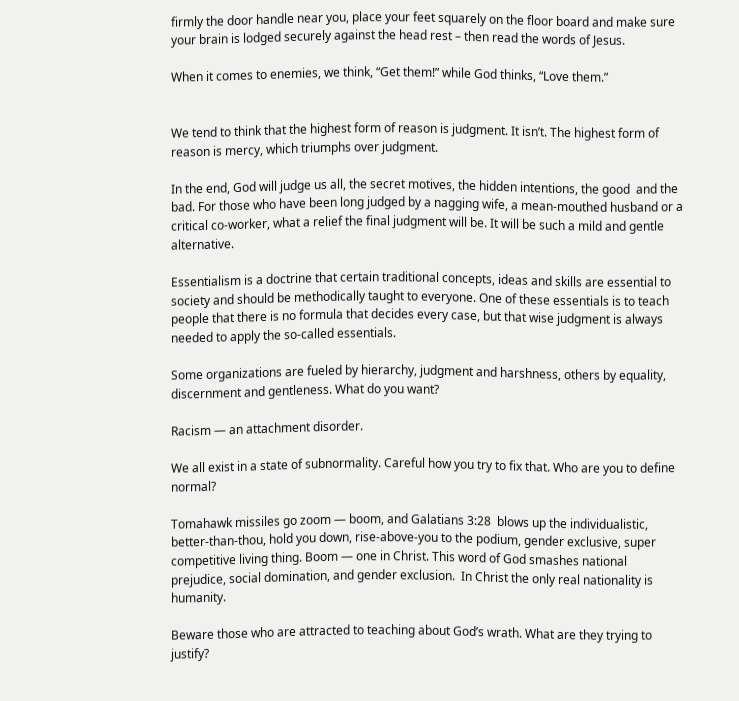firmly the door handle near you, place your feet squarely on the floor board and make sure your brain is lodged securely against the head rest – then read the words of Jesus.

When it comes to enemies, we think, “Get them!” while God thinks, “Love them.”


We tend to think that the highest form of reason is judgment. It isn’t. The highest form of reason is mercy, which triumphs over judgment.

In the end, God will judge us all, the secret motives, the hidden intentions, the good  and the bad. For those who have been long judged by a nagging wife, a mean-mouthed husband or a critical co-worker, what a relief the final judgment will be. It will be such a mild and gentle alternative.

Essentialism is a doctrine that certain traditional concepts, ideas and skills are essential to society and should be methodically taught to everyone. One of these essentials is to teach people that there is no formula that decides every case, but that wise judgment is always needed to apply the so-called essentials.

Some organizations are fueled by hierarchy, judgment and harshness, others by equality, discernment and gentleness. What do you want?

Racism — an attachment disorder.

We all exist in a state of subnormality. Careful how you try to fix that. Who are you to define normal?

Tomahawk missiles go zoom — boom, and Galatians 3:28  blows up the individualistic, better-than-thou, hold you down, rise-above-you to the podium, gender exclusive, super competitive living thing. Boom — one in Christ. This word of God smashes national prejudice, social domination, and gender exclusion.  In Christ the only real nationality is humanity.

Beware those who are attracted to teaching about God’s wrath. What are they trying to justify?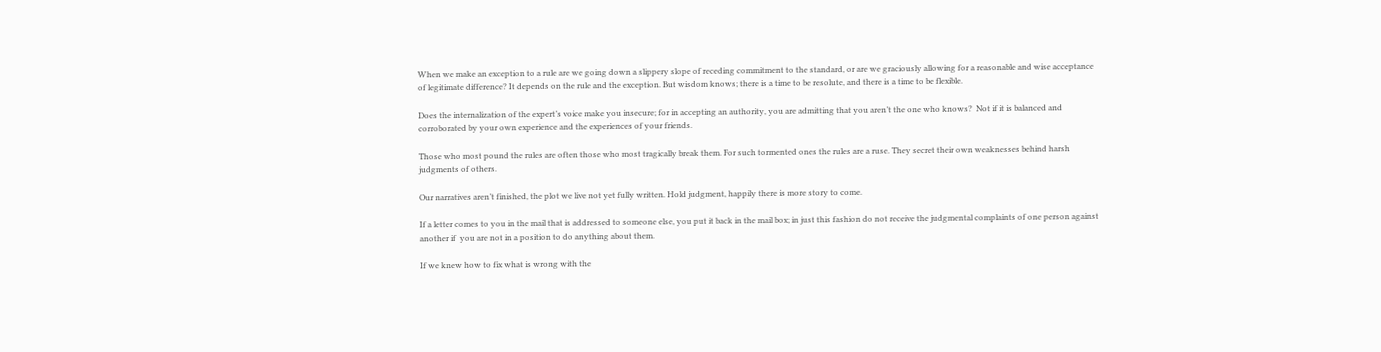When we make an exception to a rule are we going down a slippery slope of receding commitment to the standard, or are we graciously allowing for a reasonable and wise acceptance of legitimate difference? It depends on the rule and the exception. But wisdom knows; there is a time to be resolute, and there is a time to be flexible.

Does the internalization of the expert’s voice make you insecure; for in accepting an authority, you are admitting that you aren’t the one who knows?  Not if it is balanced and corroborated by your own experience and the experiences of your friends.

Those who most pound the rules are often those who most tragically break them. For such tormented ones the rules are a ruse. They secret their own weaknesses behind harsh judgments of others.

Our narratives aren’t finished, the plot we live not yet fully written. Hold judgment, happily there is more story to come.

If a letter comes to you in the mail that is addressed to someone else, you put it back in the mail box; in just this fashion do not receive the judgmental complaints of one person against another if  you are not in a position to do anything about them.

If we knew how to fix what is wrong with the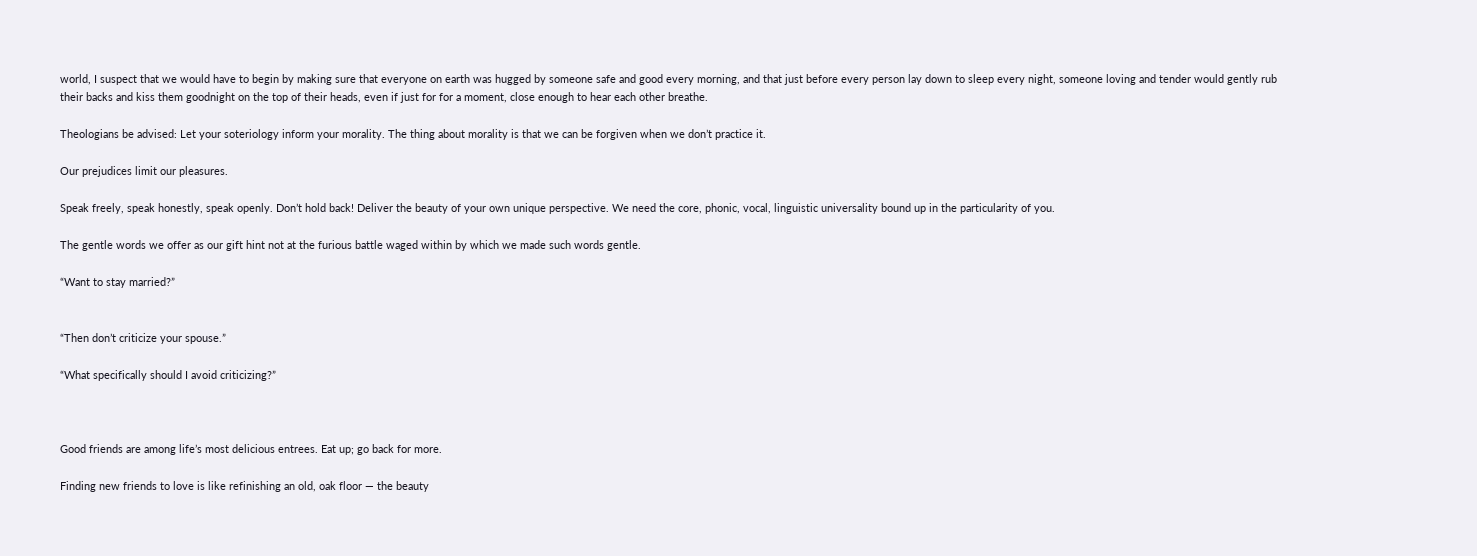world, I suspect that we would have to begin by making sure that everyone on earth was hugged by someone safe and good every morning, and that just before every person lay down to sleep every night, someone loving and tender would gently rub their backs and kiss them goodnight on the top of their heads, even if just for for a moment, close enough to hear each other breathe.

Theologians be advised: Let your soteriology inform your morality. The thing about morality is that we can be forgiven when we don’t practice it.

Our prejudices limit our pleasures.

Speak freely, speak honestly, speak openly. Don’t hold back! Deliver the beauty of your own unique perspective. We need the core, phonic, vocal, linguistic universality bound up in the particularity of you.

The gentle words we offer as our gift hint not at the furious battle waged within by which we made such words gentle.

“Want to stay married?”


“Then don’t criticize your spouse.”

“What specifically should I avoid criticizing?”



Good friends are among life’s most delicious entrees. Eat up; go back for more.

Finding new friends to love is like refinishing an old, oak floor — the beauty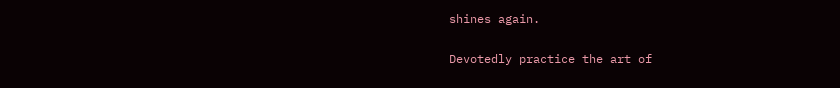shines again.

Devotedly practice the art of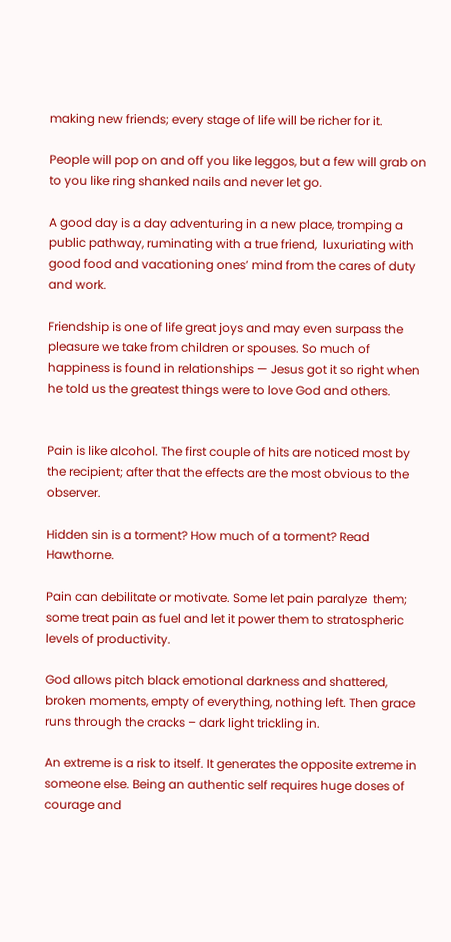making new friends; every stage of life will be richer for it.

People will pop on and off you like leggos, but a few will grab on to you like ring shanked nails and never let go.

A good day is a day adventuring in a new place, tromping a public pathway, ruminating with a true friend,  luxuriating with good food and vacationing ones’ mind from the cares of duty and work.

Friendship is one of life great joys and may even surpass the pleasure we take from children or spouses. So much of happiness is found in relationships — Jesus got it so right when he told us the greatest things were to love God and others.


Pain is like alcohol. The first couple of hits are noticed most by the recipient; after that the effects are the most obvious to the observer.

Hidden sin is a torment? How much of a torment? Read Hawthorne.

Pain can debilitate or motivate. Some let pain paralyze  them; some treat pain as fuel and let it power them to stratospheric levels of productivity.

God allows pitch black emotional darkness and shattered, broken moments, empty of everything, nothing left. Then grace runs through the cracks – dark light trickling in.

An extreme is a risk to itself. It generates the opposite extreme in someone else. Being an authentic self requires huge doses of courage and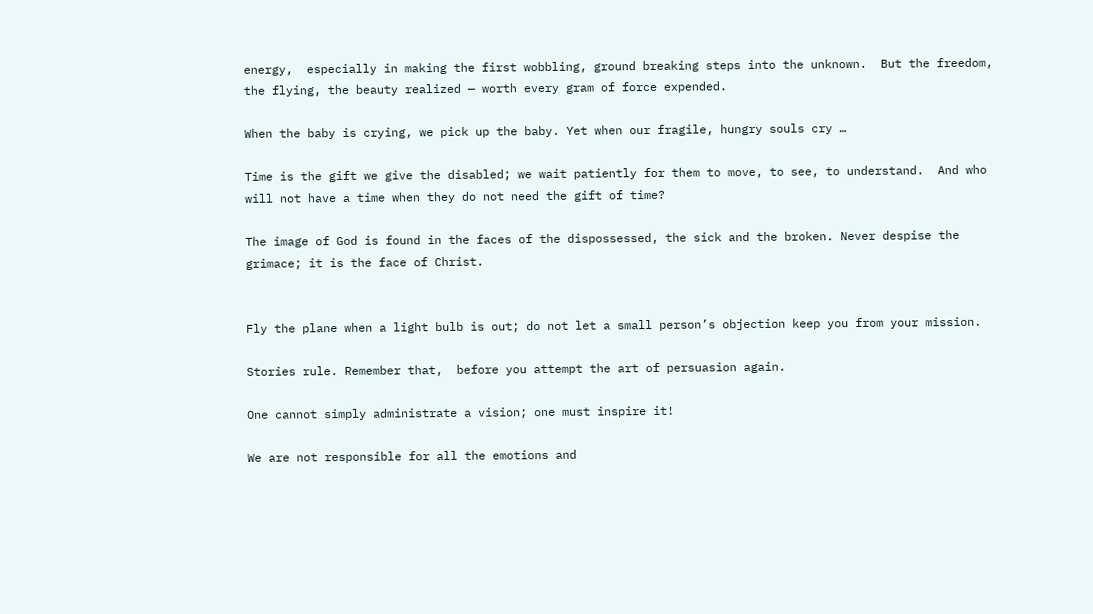energy,  especially in making the first wobbling, ground breaking steps into the unknown.  But the freedom, the flying, the beauty realized — worth every gram of force expended.

When the baby is crying, we pick up the baby. Yet when our fragile, hungry souls cry …

Time is the gift we give the disabled; we wait patiently for them to move, to see, to understand.  And who will not have a time when they do not need the gift of time?

The image of God is found in the faces of the dispossessed, the sick and the broken. Never despise the grimace; it is the face of Christ.


Fly the plane when a light bulb is out; do not let a small person’s objection keep you from your mission.

Stories rule. Remember that,  before you attempt the art of persuasion again.

One cannot simply administrate a vision; one must inspire it!

We are not responsible for all the emotions and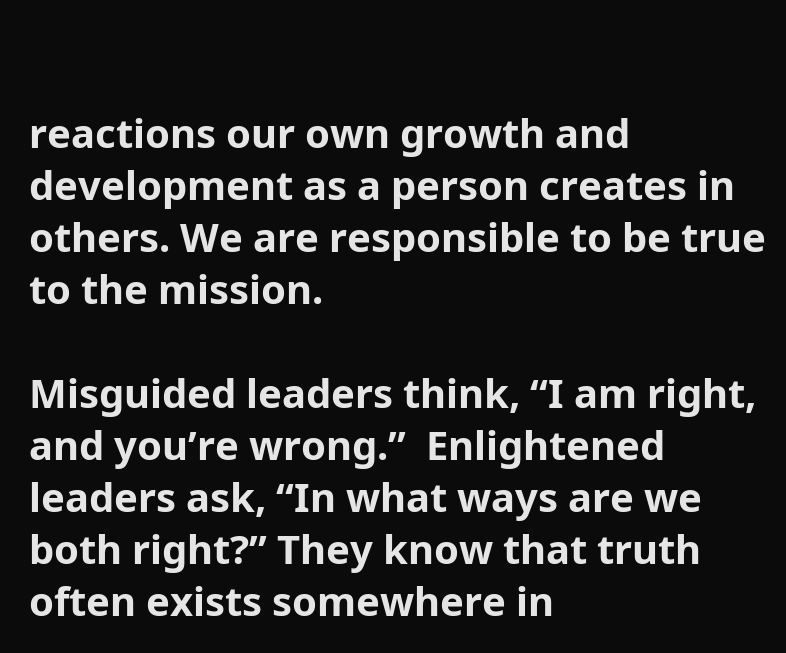reactions our own growth and development as a person creates in others. We are responsible to be true to the mission.

Misguided leaders think, “I am right, and you’re wrong.”  Enlightened leaders ask, “In what ways are we both right?” They know that truth often exists somewhere in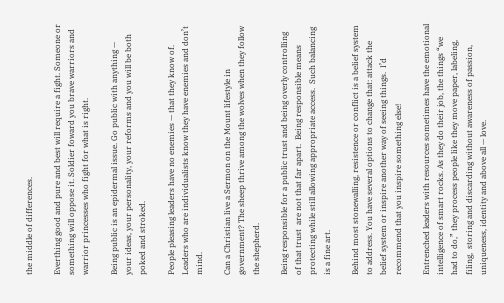the middle of differences.

Everthing good and pure and best will require a fight. Someone or something will oppose it. Soldier foward you brave warriors and warrior princesses who fight for what is right.

Being public is an epidermal issue. Go public with anything — your ideas, your personality, your reforms and you will be both poked and stroked.

People pleasing leaders have no enemies — that they know of. Leaders who are individualists know they have enemies and don’t mind.

Can a Christian live a Sermon on the Mount lifestyle in government? The sheep thrive among the wolves when they follow the shepherd.

Being responsible for a public trust and being overly controlling of that trust  are not that far apart.  Being responsible means protecting while still allowing appropriate access.  Such balancing is a fine art.

Behind most stonewalling, resistence or conflict is a belief system to address. You have several options to change that: attack the belief system or inspire another way of seeing things.  I’d recommend that you inspire something else!

Entrenched leaders with resources sometimes have the emotional intelligence of smart rocks. As they do their job, the things “we had to do,” they process people like they move paper, labeling, filing,  storing and discarding without awareness of passion, uniqueness, identity and above all — love.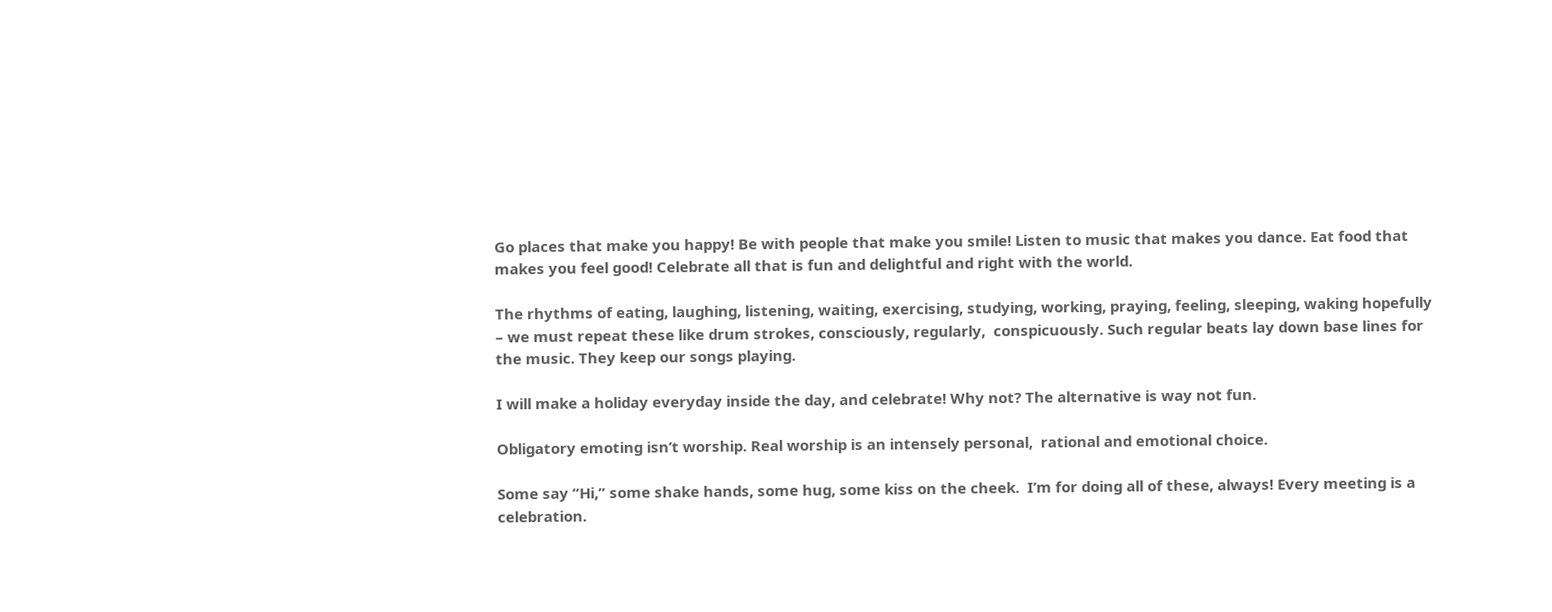Go places that make you happy! Be with people that make you smile! Listen to music that makes you dance. Eat food that makes you feel good! Celebrate all that is fun and delightful and right with the world.

The rhythms of eating, laughing, listening, waiting, exercising, studying, working, praying, feeling, sleeping, waking hopefully – we must repeat these like drum strokes, consciously, regularly,  conspicuously. Such regular beats lay down base lines for the music. They keep our songs playing.

I will make a holiday everyday inside the day, and celebrate! Why not? The alternative is way not fun.

Obligatory emoting isn’t worship. Real worship is an intensely personal,  rational and emotional choice.

Some say “Hi,” some shake hands, some hug, some kiss on the cheek.  I’m for doing all of these, always! Every meeting is a celebration.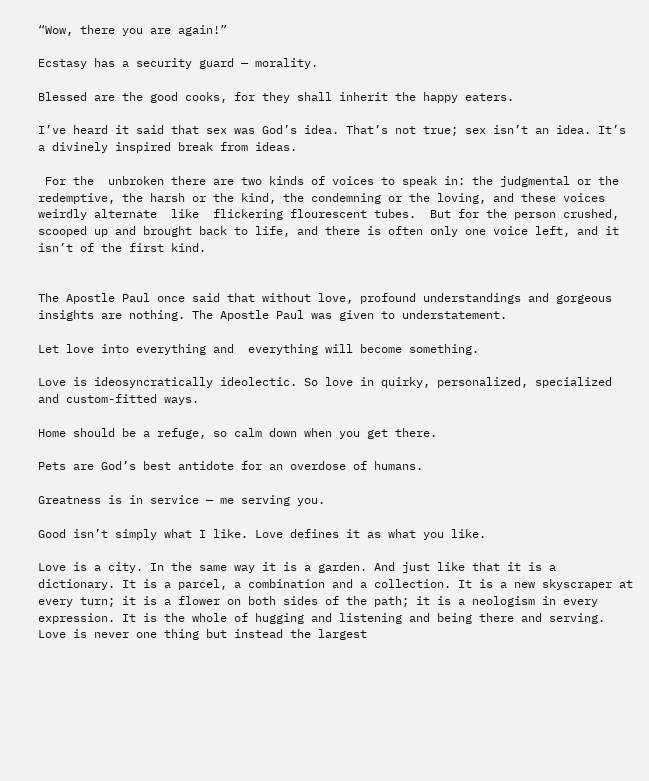“Wow, there you are again!”

Ecstasy has a security guard — morality.

Blessed are the good cooks, for they shall inherit the happy eaters.

I’ve heard it said that sex was God’s idea. That’s not true; sex isn’t an idea. It’s a divinely inspired break from ideas.

 For the  unbroken there are two kinds of voices to speak in: the judgmental or the redemptive, the harsh or the kind, the condemning or the loving, and these voices weirdly alternate  like  flickering flourescent tubes.  But for the person crushed, scooped up and brought back to life, and there is often only one voice left, and it isn’t of the first kind.


The Apostle Paul once said that without love, profound understandings and gorgeous insights are nothing. The Apostle Paul was given to understatement.

Let love into everything and  everything will become something.

Love is ideosyncratically ideolectic. So love in quirky, personalized, specialized and custom-fitted ways.

Home should be a refuge, so calm down when you get there.

Pets are God’s best antidote for an overdose of humans.

Greatness is in service — me serving you.

Good isn’t simply what I like. Love defines it as what you like.

Love is a city. In the same way it is a garden. And just like that it is a dictionary. It is a parcel, a combination and a collection. It is a new skyscraper at every turn; it is a flower on both sides of the path; it is a neologism in every expression. It is the whole of hugging and listening and being there and serving. Love is never one thing but instead the largest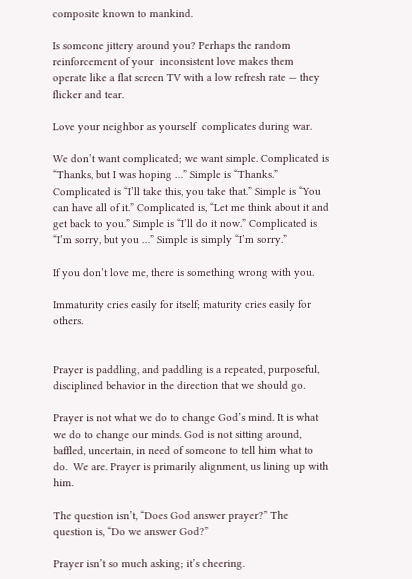composite known to mankind.

Is someone jittery around you? Perhaps the random reinforcement of your  inconsistent love makes them operate like a flat screen TV with a low refresh rate — they flicker and tear.

Love your neighbor as yourself  complicates during war.

We don’t want complicated; we want simple. Complicated is “Thanks, but I was hoping …” Simple is “Thanks.”  Complicated is “I’ll take this, you take that.” Simple is “You can have all of it.” Complicated is, “Let me think about it and get back to you.” Simple is “I’ll do it now.” Complicated is “I’m sorry, but you …” Simple is simply “I’m sorry.”

If you don’t love me, there is something wrong with you.

Immaturity cries easily for itself; maturity cries easily for others.


Prayer is paddling, and paddling is a repeated, purposeful, disciplined behavior in the direction that we should go.

Prayer is not what we do to change God’s mind. It is what we do to change our minds. God is not sitting around, baffled, uncertain, in need of someone to tell him what to do.  We are. Prayer is primarily alignment, us lining up with him.

The question isn’t, “Does God answer prayer?” The question is, “Do we answer God?”

Prayer isn’t so much asking; it’s cheering.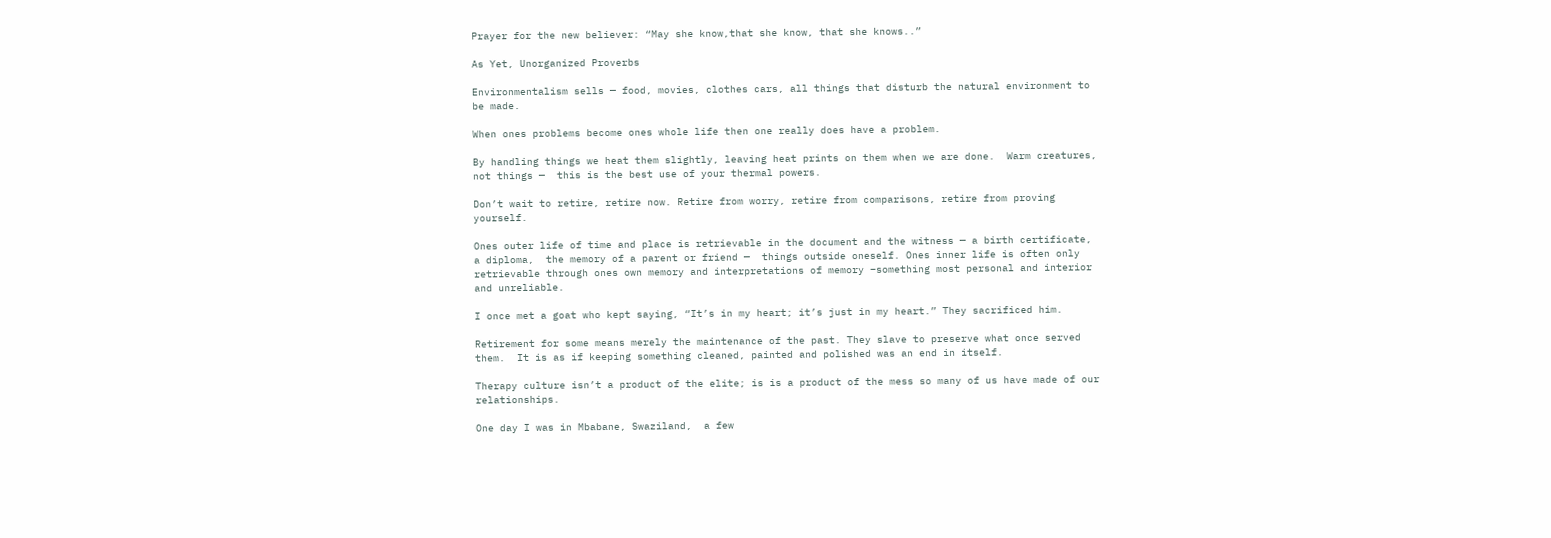Prayer for the new believer: “May she know,that she know, that she knows..”

As Yet, Unorganized Proverbs

Environmentalism sells — food, movies, clothes cars, all things that disturb the natural environment to be made.

When ones problems become ones whole life then one really does have a problem.

By handling things we heat them slightly, leaving heat prints on them when we are done.  Warm creatures, not things —  this is the best use of your thermal powers.

Don’t wait to retire, retire now. Retire from worry, retire from comparisons, retire from proving yourself.

Ones outer life of time and place is retrievable in the document and the witness — a birth certificate, a diploma,  the memory of a parent or friend —  things outside oneself. Ones inner life is often only retrievable through ones own memory and interpretations of memory –something most personal and interior and unreliable.

I once met a goat who kept saying, “It’s in my heart; it’s just in my heart.” They sacrificed him.

Retirement for some means merely the maintenance of the past. They slave to preserve what once served them.  It is as if keeping something cleaned, painted and polished was an end in itself.

Therapy culture isn’t a product of the elite; is is a product of the mess so many of us have made of our relationships.

One day I was in Mbabane, Swaziland,  a few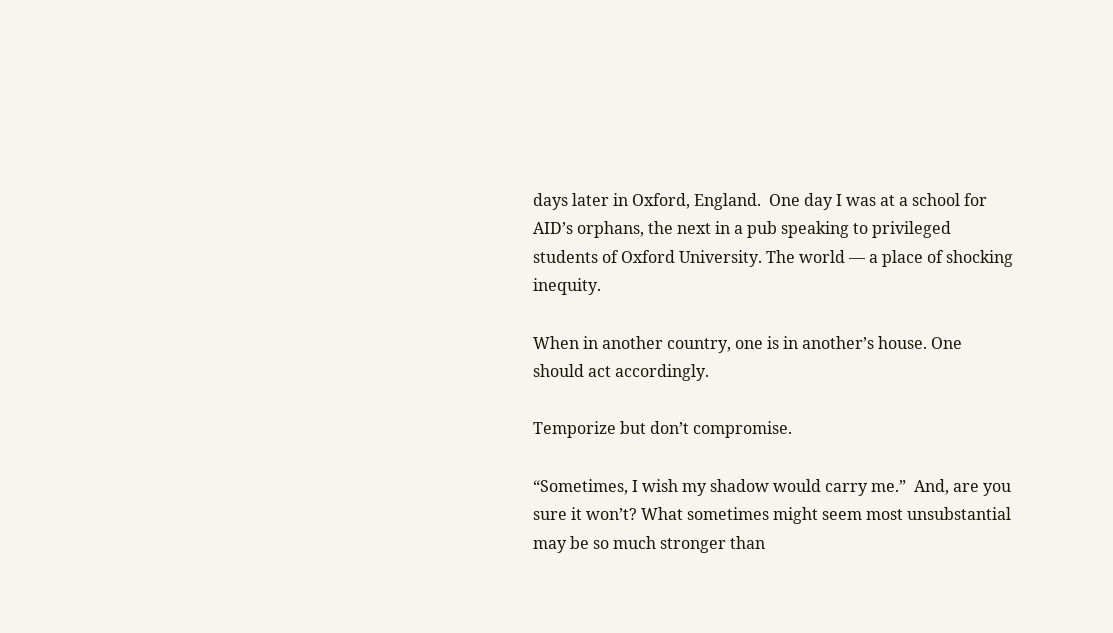days later in Oxford, England.  One day I was at a school for AID’s orphans, the next in a pub speaking to privileged students of Oxford University. The world — a place of shocking inequity.

When in another country, one is in another’s house. One should act accordingly.

Temporize but don’t compromise.

“Sometimes, I wish my shadow would carry me.”  And, are you sure it won’t? What sometimes might seem most unsubstantial may be so much stronger than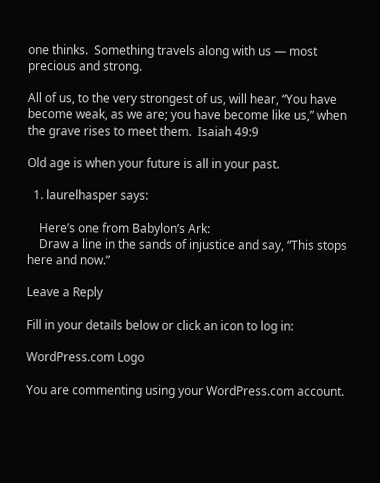one thinks.  Something travels along with us — most precious and strong.

All of us, to the very strongest of us, will hear, “You have become weak, as we are; you have become like us,” when the grave rises to meet them.  Isaiah 49:9

Old age is when your future is all in your past.

  1. laurelhasper says:

    Here’s one from Babylon’s Ark:
    Draw a line in the sands of injustice and say, “This stops here and now.”

Leave a Reply

Fill in your details below or click an icon to log in:

WordPress.com Logo

You are commenting using your WordPress.com account.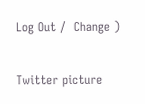Log Out /  Change )

Twitter picture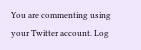You are commenting using your Twitter account. Log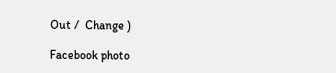Out /  Change )

Facebook photo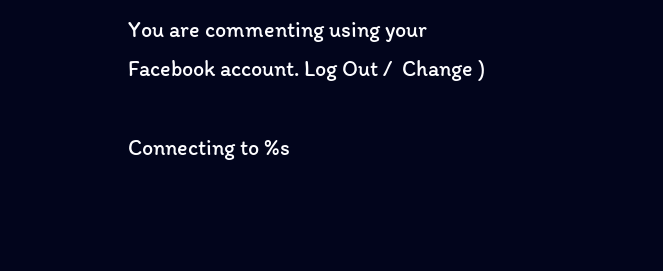You are commenting using your Facebook account. Log Out /  Change )

Connecting to %s